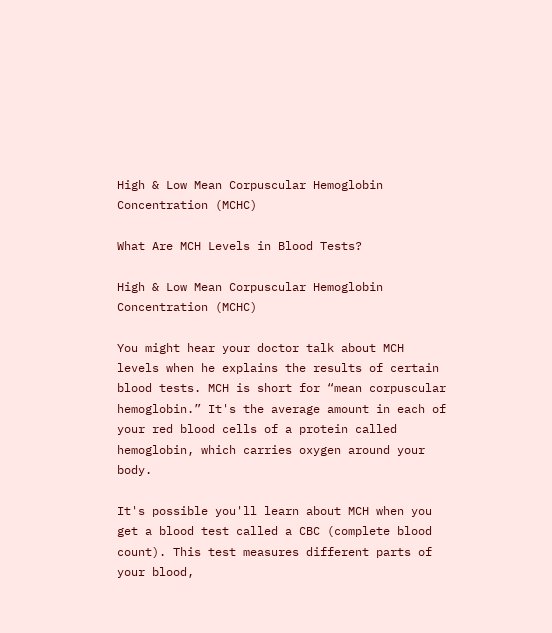High & Low Mean Corpuscular Hemoglobin Concentration (MCHC)

What Are MCH Levels in Blood Tests?

High & Low Mean Corpuscular Hemoglobin Concentration (MCHC)

You might hear your doctor talk about MCH levels when he explains the results of certain blood tests. MCH is short for “mean corpuscular hemoglobin.” It's the average amount in each of your red blood cells of a protein called hemoglobin, which carries oxygen around your body.

It's possible you'll learn about MCH when you get a blood test called a CBC (complete blood count). This test measures different parts of your blood,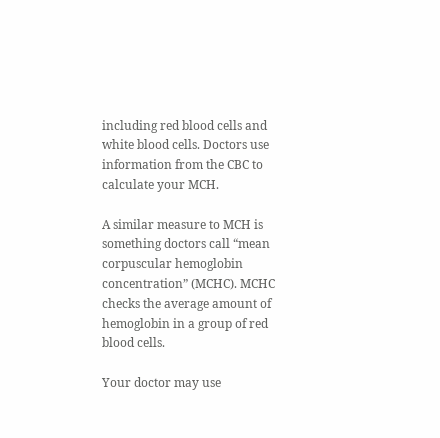including red blood cells and white blood cells. Doctors use information from the CBC to calculate your MCH.

A similar measure to MCH is something doctors call “mean corpuscular hemoglobin concentration” (MCHC). MCHC checks the average amount of hemoglobin in a group of red blood cells.

Your doctor may use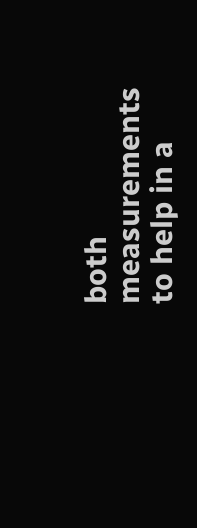both measurements to help in a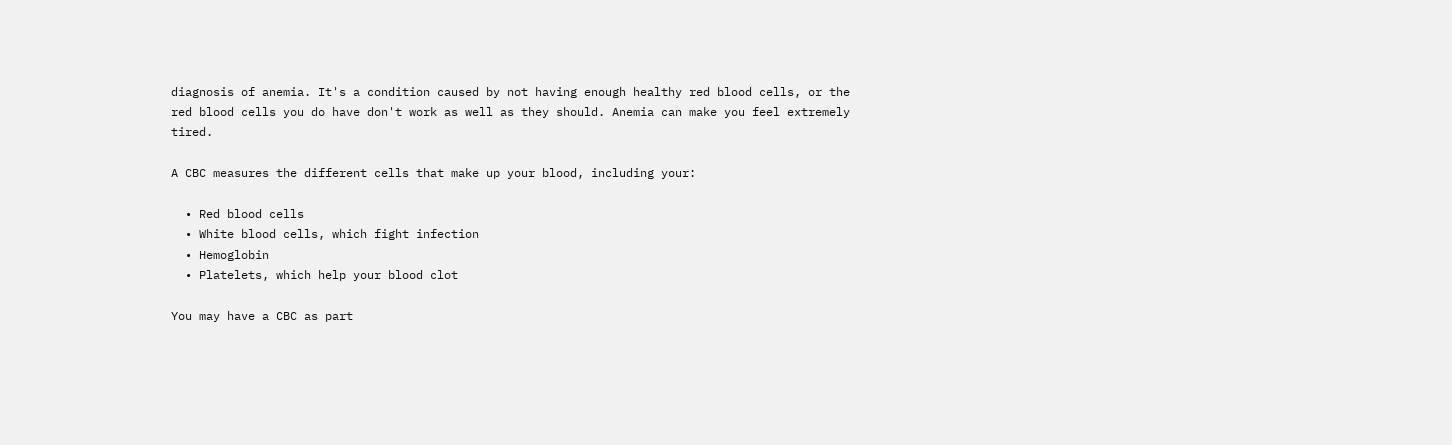diagnosis of anemia. It's a condition caused by not having enough healthy red blood cells, or the red blood cells you do have don't work as well as they should. Anemia can make you feel extremely tired.

A CBC measures the different cells that make up your blood, including your:

  • Red blood cells
  • White blood cells, which fight infection
  • Hemoglobin
  • Platelets, which help your blood clot

You may have a CBC as part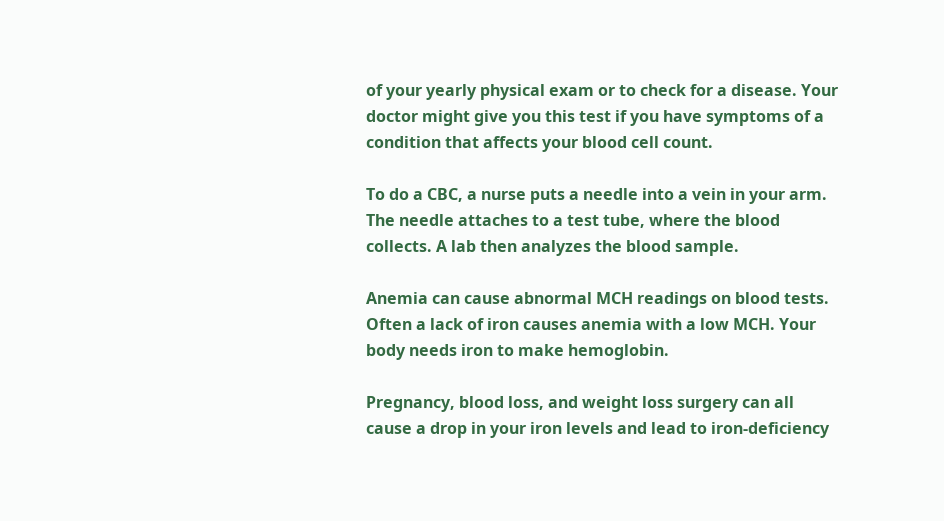of your yearly physical exam or to check for a disease. Your doctor might give you this test if you have symptoms of a condition that affects your blood cell count.

To do a CBC, a nurse puts a needle into a vein in your arm. The needle attaches to a test tube, where the blood collects. A lab then analyzes the blood sample.

Anemia can cause abnormal MCH readings on blood tests. Often a lack of iron causes anemia with a low MCH. Your body needs iron to make hemoglobin.

Pregnancy, blood loss, and weight loss surgery can all cause a drop in your iron levels and lead to iron-deficiency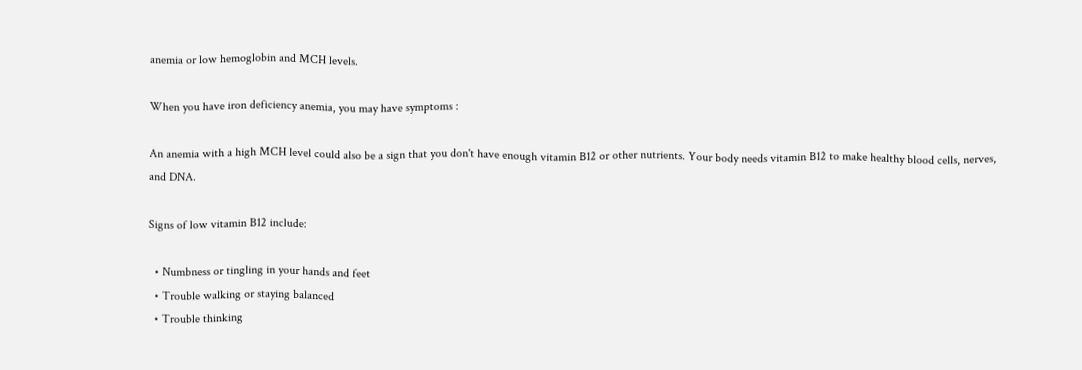anemia or low hemoglobin and MCH levels.

When you have iron deficiency anemia, you may have symptoms :

An anemia with a high MCH level could also be a sign that you don't have enough vitamin B12 or other nutrients. Your body needs vitamin B12 to make healthy blood cells, nerves, and DNA.

Signs of low vitamin B12 include:

  • Numbness or tingling in your hands and feet
  • Trouble walking or staying balanced
  • Trouble thinking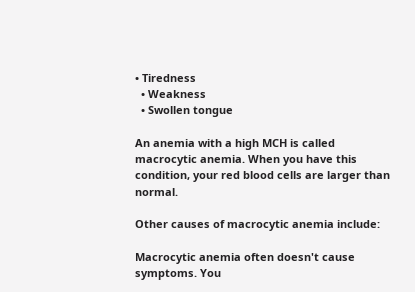• Tiredness
  • Weakness
  • Swollen tongue

An anemia with a high MCH is called macrocytic anemia. When you have this condition, your red blood cells are larger than normal.

Other causes of macrocytic anemia include:

Macrocytic anemia often doesn't cause symptoms. You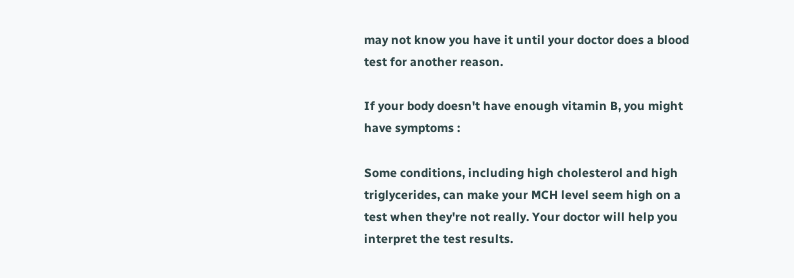may not know you have it until your doctor does a blood test for another reason.

If your body doesn't have enough vitamin B, you might have symptoms :

Some conditions, including high cholesterol and high triglycerides, can make your MCH level seem high on a test when they're not really. Your doctor will help you interpret the test results.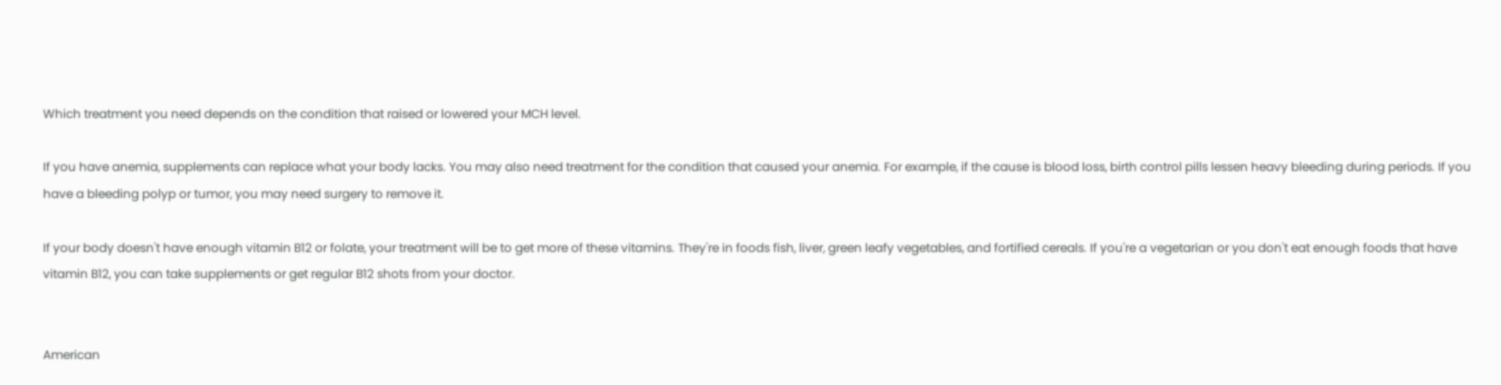Which treatment you need depends on the condition that raised or lowered your MCH level.

If you have anemia, supplements can replace what your body lacks. You may also need treatment for the condition that caused your anemia. For example, if the cause is blood loss, birth control pills lessen heavy bleeding during periods. If you have a bleeding polyp or tumor, you may need surgery to remove it.

If your body doesn't have enough vitamin B12 or folate, your treatment will be to get more of these vitamins. They're in foods fish, liver, green leafy vegetables, and fortified cereals. If you're a vegetarian or you don't eat enough foods that have vitamin B12, you can take supplements or get regular B12 shots from your doctor.


American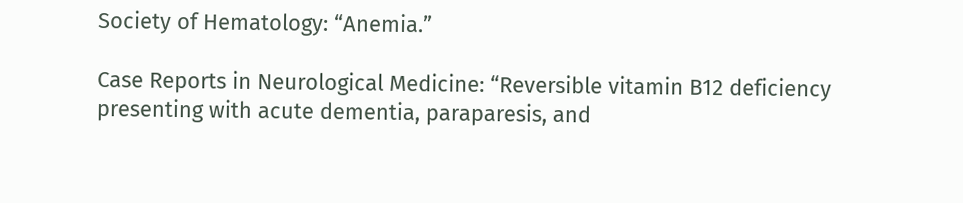Society of Hematology: “Anemia.”

Case Reports in Neurological Medicine: “Reversible vitamin B12 deficiency presenting with acute dementia, paraparesis, and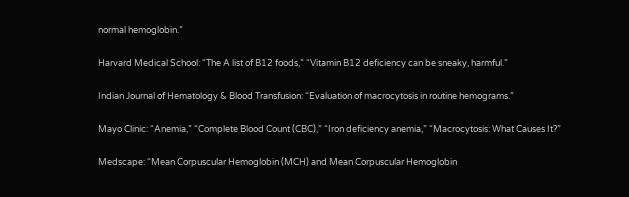normal hemoglobin.”

Harvard Medical School: “The A list of B12 foods,” “Vitamin B12 deficiency can be sneaky, harmful.”

Indian Journal of Hematology & Blood Transfusion: “Evaluation of macrocytosis in routine hemograms.”

Mayo Clinic: “Anemia,” “Complete Blood Count (CBC),” “Iron deficiency anemia,” “Macrocytosis: What Causes It?”

Medscape: “Mean Corpuscular Hemoglobin (MCH) and Mean Corpuscular Hemoglobin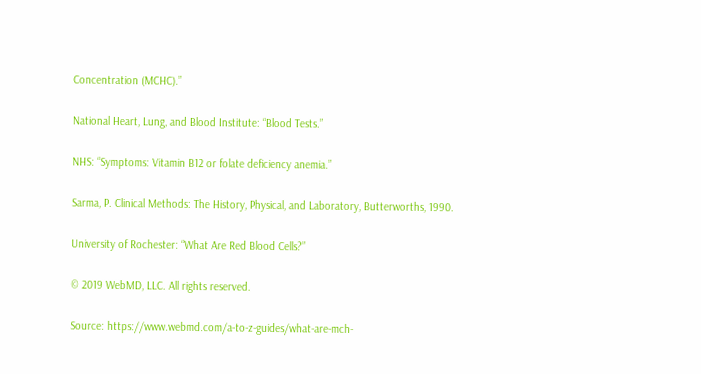Concentration (MCHC).”

National Heart, Lung, and Blood Institute: “Blood Tests.”

NHS: “Symptoms: Vitamin B12 or folate deficiency anemia.”

Sarma, P. Clinical Methods: The History, Physical, and Laboratory, Butterworths, 1990.

University of Rochester: “What Are Red Blood Cells?”

© 2019 WebMD, LLC. All rights reserved.

Source: https://www.webmd.com/a-to-z-guides/what-are-mch-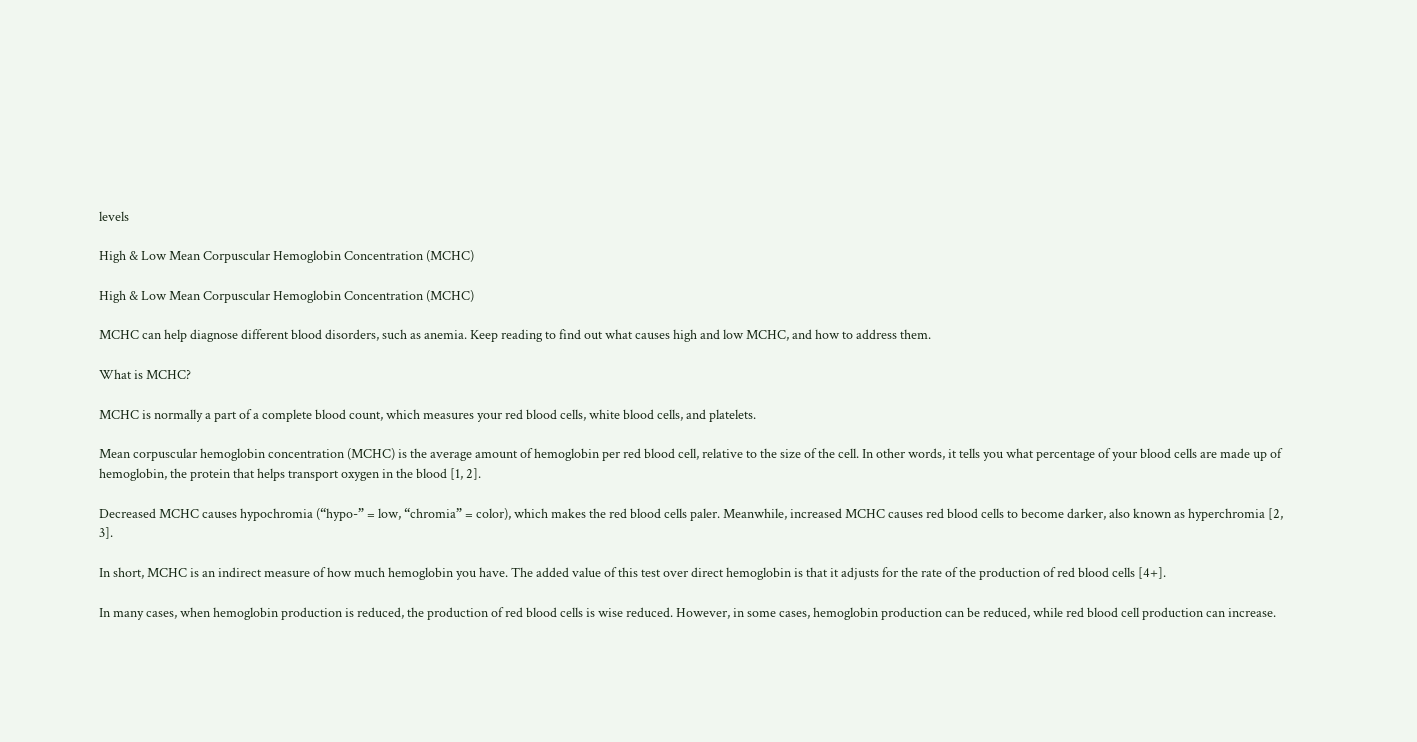levels

High & Low Mean Corpuscular Hemoglobin Concentration (MCHC)

High & Low Mean Corpuscular Hemoglobin Concentration (MCHC)

MCHC can help diagnose different blood disorders, such as anemia. Keep reading to find out what causes high and low MCHC, and how to address them.

What is MCHC?

MCHC is normally a part of a complete blood count, which measures your red blood cells, white blood cells, and platelets.

Mean corpuscular hemoglobin concentration (MCHC) is the average amount of hemoglobin per red blood cell, relative to the size of the cell. In other words, it tells you what percentage of your blood cells are made up of hemoglobin, the protein that helps transport oxygen in the blood [1, 2].

Decreased MCHC causes hypochromia (“hypo-” = low, “chromia” = color), which makes the red blood cells paler. Meanwhile, increased MCHC causes red blood cells to become darker, also known as hyperchromia [2, 3].

In short, MCHC is an indirect measure of how much hemoglobin you have. The added value of this test over direct hemoglobin is that it adjusts for the rate of the production of red blood cells [4+].

In many cases, when hemoglobin production is reduced, the production of red blood cells is wise reduced. However, in some cases, hemoglobin production can be reduced, while red blood cell production can increase.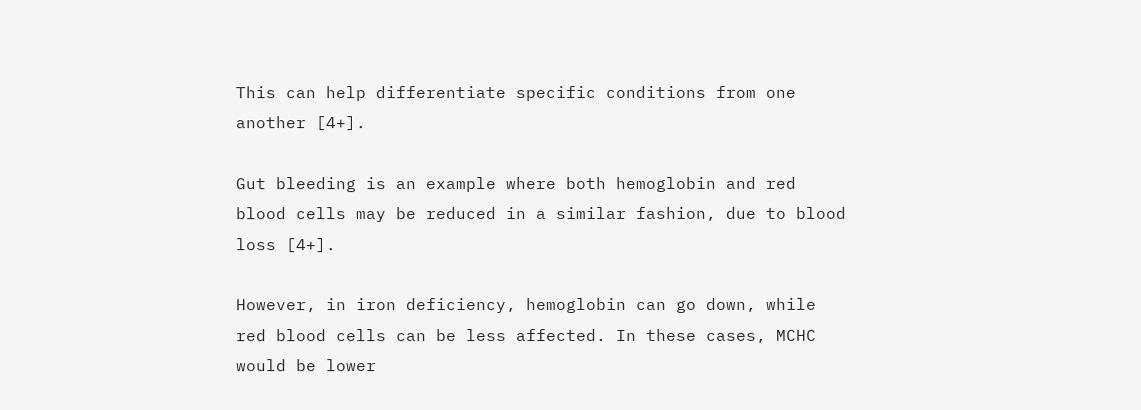This can help differentiate specific conditions from one another [4+].

Gut bleeding is an example where both hemoglobin and red blood cells may be reduced in a similar fashion, due to blood loss [4+].

However, in iron deficiency, hemoglobin can go down, while red blood cells can be less affected. In these cases, MCHC would be lower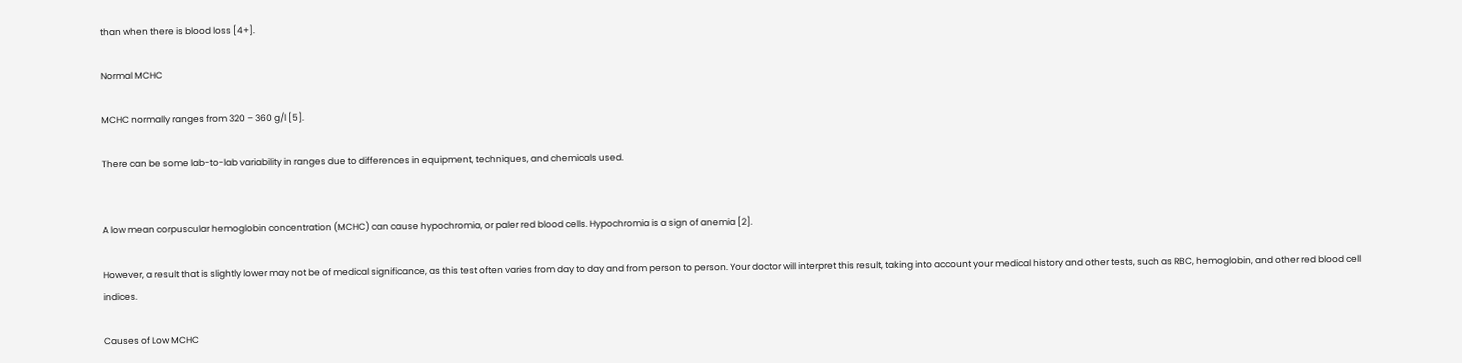than when there is blood loss [4+].

Normal MCHC

MCHC normally ranges from 320 – 360 g/l [5].

There can be some lab-to-lab variability in ranges due to differences in equipment, techniques, and chemicals used.


A low mean corpuscular hemoglobin concentration (MCHC) can cause hypochromia, or paler red blood cells. Hypochromia is a sign of anemia [2].

However, a result that is slightly lower may not be of medical significance, as this test often varies from day to day and from person to person. Your doctor will interpret this result, taking into account your medical history and other tests, such as RBC, hemoglobin, and other red blood cell indices.

Causes of Low MCHC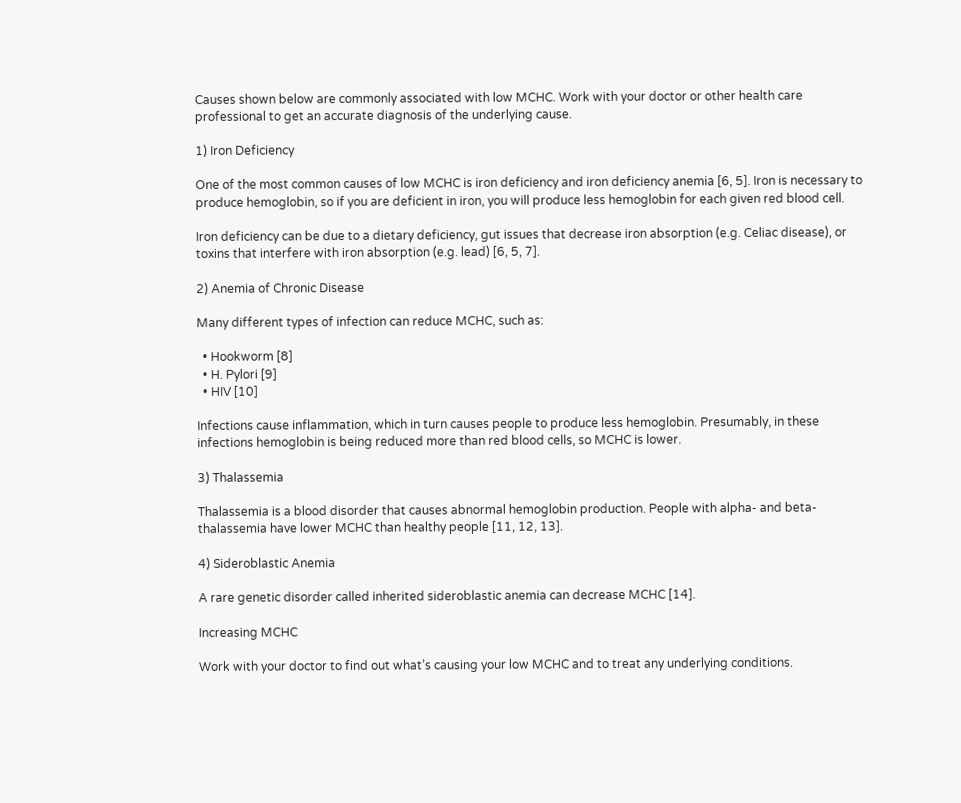Causes shown below are commonly associated with low MCHC. Work with your doctor or other health care professional to get an accurate diagnosis of the underlying cause.

1) Iron Deficiency

One of the most common causes of low MCHC is iron deficiency and iron deficiency anemia [6, 5]. Iron is necessary to produce hemoglobin, so if you are deficient in iron, you will produce less hemoglobin for each given red blood cell.

Iron deficiency can be due to a dietary deficiency, gut issues that decrease iron absorption (e.g. Celiac disease), or toxins that interfere with iron absorption (e.g. lead) [6, 5, 7].

2) Anemia of Chronic Disease

Many different types of infection can reduce MCHC, such as:

  • Hookworm [8]
  • H. Pylori [9]
  • HIV [10]

Infections cause inflammation, which in turn causes people to produce less hemoglobin. Presumably, in these infections hemoglobin is being reduced more than red blood cells, so MCHC is lower.

3) Thalassemia

Thalassemia is a blood disorder that causes abnormal hemoglobin production. People with alpha- and beta-thalassemia have lower MCHC than healthy people [11, 12, 13].

4) Sideroblastic Anemia

A rare genetic disorder called inherited sideroblastic anemia can decrease MCHC [14].

Increasing MCHC

Work with your doctor to find out what’s causing your low MCHC and to treat any underlying conditions.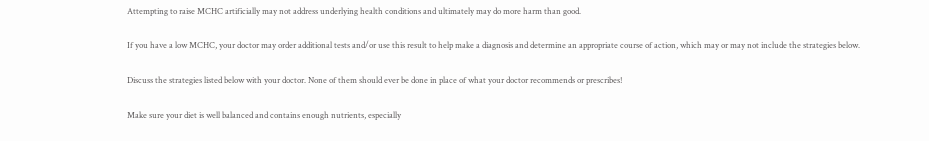Attempting to raise MCHC artificially may not address underlying health conditions and ultimately may do more harm than good.

If you have a low MCHC, your doctor may order additional tests and/or use this result to help make a diagnosis and determine an appropriate course of action, which may or may not include the strategies below.

Discuss the strategies listed below with your doctor. None of them should ever be done in place of what your doctor recommends or prescribes!

Make sure your diet is well balanced and contains enough nutrients, especially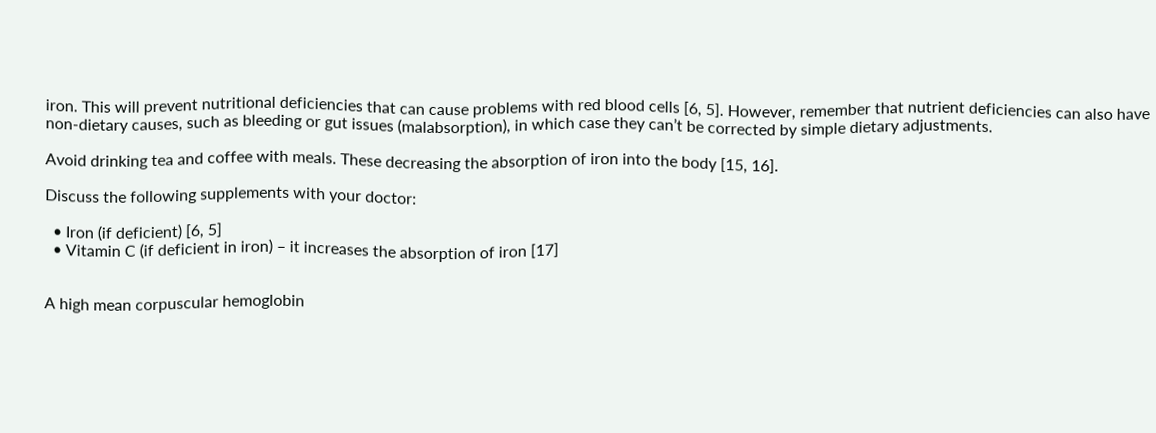iron. This will prevent nutritional deficiencies that can cause problems with red blood cells [6, 5]. However, remember that nutrient deficiencies can also have non-dietary causes, such as bleeding or gut issues (malabsorption), in which case they can’t be corrected by simple dietary adjustments.

Avoid drinking tea and coffee with meals. These decreasing the absorption of iron into the body [15, 16].

Discuss the following supplements with your doctor:

  • Iron (if deficient) [6, 5]
  • Vitamin C (if deficient in iron) – it increases the absorption of iron [17]


A high mean corpuscular hemoglobin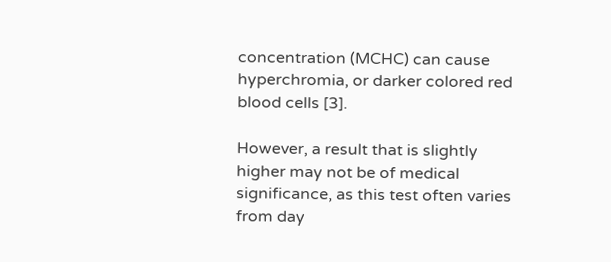concentration (MCHC) can cause hyperchromia, or darker colored red blood cells [3].

However, a result that is slightly higher may not be of medical significance, as this test often varies from day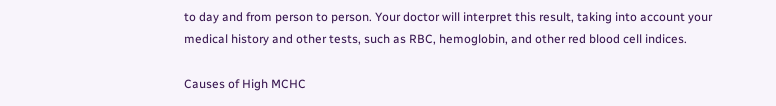to day and from person to person. Your doctor will interpret this result, taking into account your medical history and other tests, such as RBC, hemoglobin, and other red blood cell indices.

Causes of High MCHC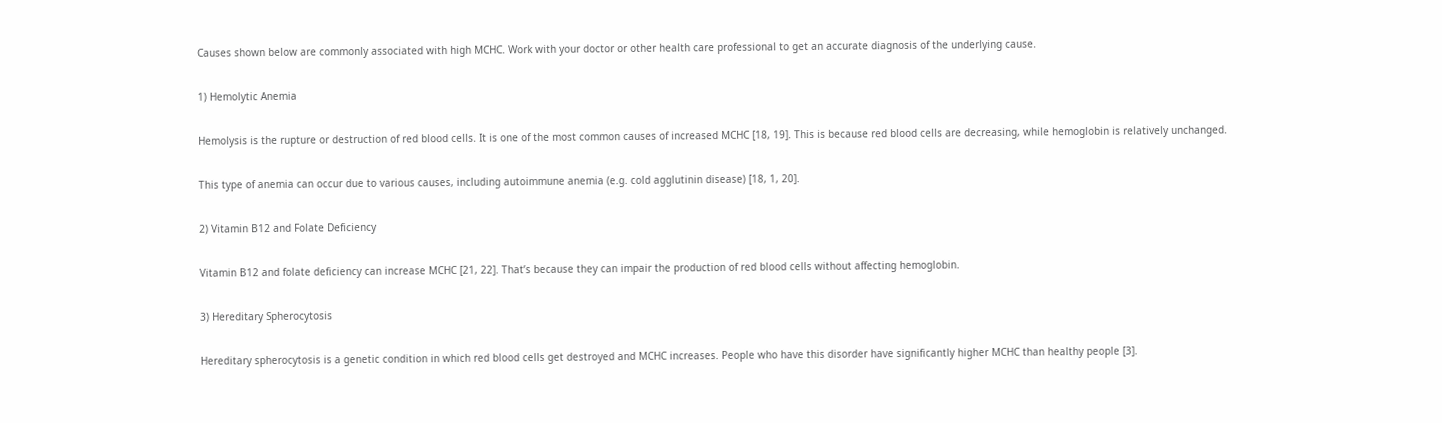Causes shown below are commonly associated with high MCHC. Work with your doctor or other health care professional to get an accurate diagnosis of the underlying cause.

1) Hemolytic Anemia

Hemolysis is the rupture or destruction of red blood cells. It is one of the most common causes of increased MCHC [18, 19]. This is because red blood cells are decreasing, while hemoglobin is relatively unchanged.

This type of anemia can occur due to various causes, including autoimmune anemia (e.g. cold agglutinin disease) [18, 1, 20].

2) Vitamin B12 and Folate Deficiency

Vitamin B12 and folate deficiency can increase MCHC [21, 22]. That’s because they can impair the production of red blood cells without affecting hemoglobin.

3) Hereditary Spherocytosis

Hereditary spherocytosis is a genetic condition in which red blood cells get destroyed and MCHC increases. People who have this disorder have significantly higher MCHC than healthy people [3].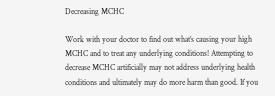Decreasing MCHC

Work with your doctor to find out what’s causing your high MCHC and to treat any underlying conditions! Attempting to decrease MCHC artificially may not address underlying health conditions and ultimately may do more harm than good. If you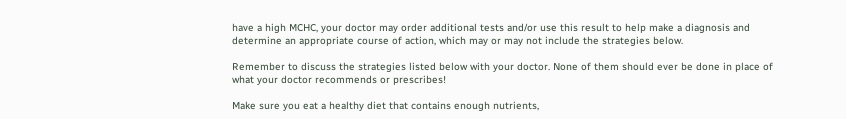have a high MCHC, your doctor may order additional tests and/or use this result to help make a diagnosis and determine an appropriate course of action, which may or may not include the strategies below.

Remember to discuss the strategies listed below with your doctor. None of them should ever be done in place of what your doctor recommends or prescribes!

Make sure you eat a healthy diet that contains enough nutrients,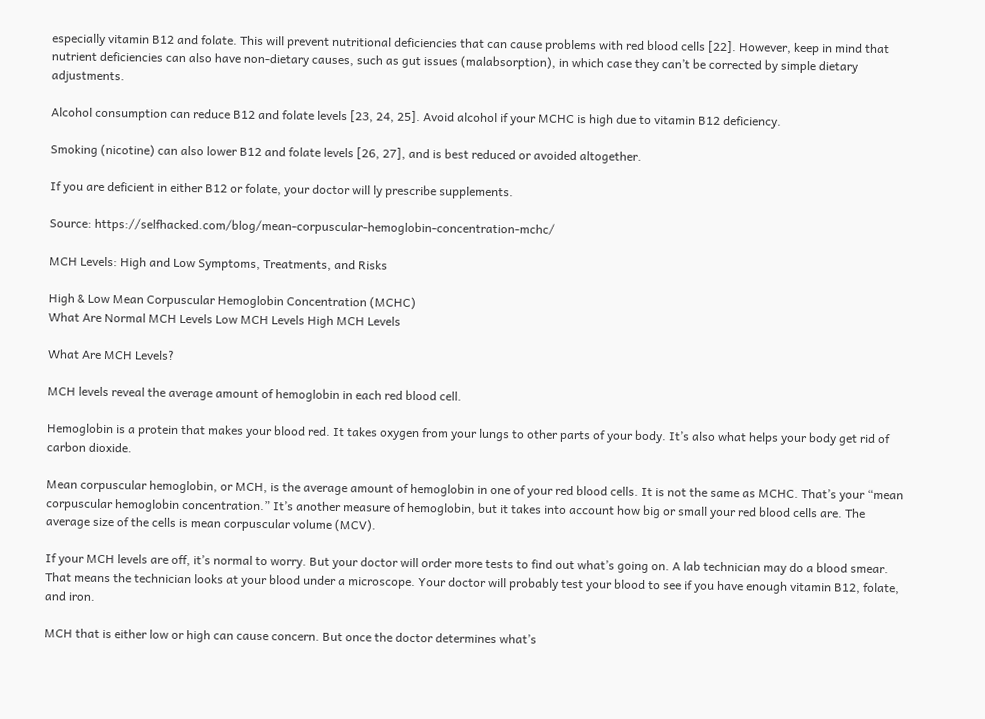especially vitamin B12 and folate. This will prevent nutritional deficiencies that can cause problems with red blood cells [22]. However, keep in mind that nutrient deficiencies can also have non-dietary causes, such as gut issues (malabsorption), in which case they can’t be corrected by simple dietary adjustments.

Alcohol consumption can reduce B12 and folate levels [23, 24, 25]. Avoid alcohol if your MCHC is high due to vitamin B12 deficiency.

Smoking (nicotine) can also lower B12 and folate levels [26, 27], and is best reduced or avoided altogether.

If you are deficient in either B12 or folate, your doctor will ly prescribe supplements.

Source: https://selfhacked.com/blog/mean-corpuscular-hemoglobin-concentration-mchc/

MCH Levels: High and Low Symptoms, Treatments, and Risks

High & Low Mean Corpuscular Hemoglobin Concentration (MCHC)
What Are Normal MCH Levels Low MCH Levels High MCH Levels

What Are MCH Levels?

MCH levels reveal the average amount of hemoglobin in each red blood cell.

Hemoglobin is a protein that makes your blood red. It takes oxygen from your lungs to other parts of your body. It’s also what helps your body get rid of carbon dioxide.

Mean corpuscular hemoglobin, or MCH, is the average amount of hemoglobin in one of your red blood cells. It is not the same as MCHC. That’s your “mean corpuscular hemoglobin concentration.” It’s another measure of hemoglobin, but it takes into account how big or small your red blood cells are. The average size of the cells is mean corpuscular volume (MCV).

If your MCH levels are off, it’s normal to worry. But your doctor will order more tests to find out what’s going on. A lab technician may do a blood smear. That means the technician looks at your blood under a microscope. Your doctor will probably test your blood to see if you have enough vitamin B12, folate, and iron.

MCH that is either low or high can cause concern. But once the doctor determines what’s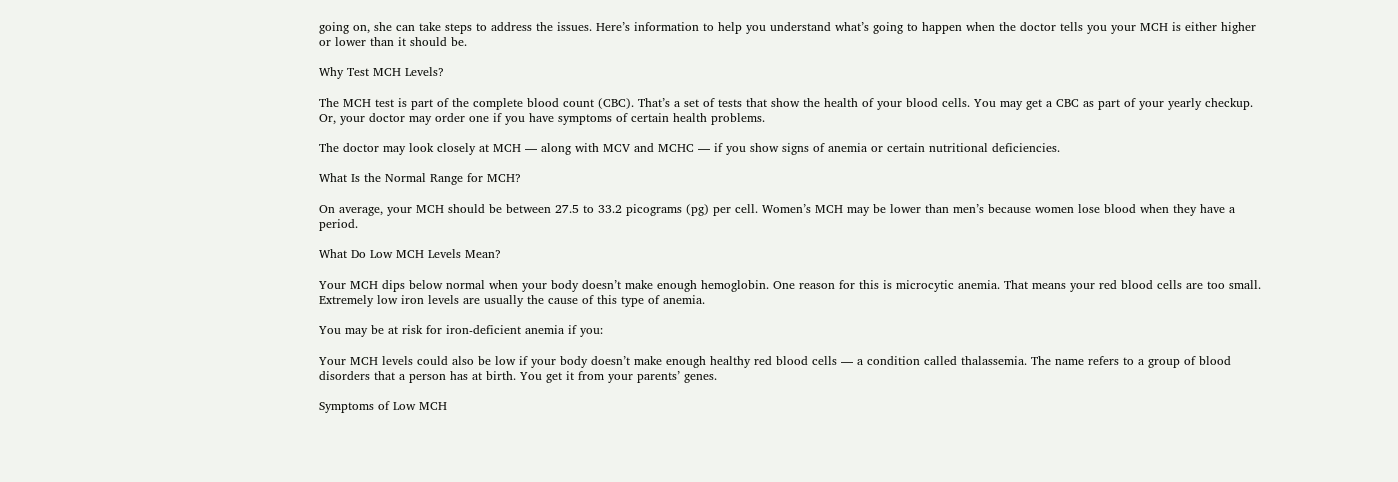going on, she can take steps to address the issues. Here’s information to help you understand what’s going to happen when the doctor tells you your MCH is either higher or lower than it should be.

Why Test MCH Levels?

The MCH test is part of the complete blood count (CBC). That’s a set of tests that show the health of your blood cells. You may get a CBC as part of your yearly checkup. Or, your doctor may order one if you have symptoms of certain health problems.

The doctor may look closely at MCH — along with MCV and MCHC — if you show signs of anemia or certain nutritional deficiencies.

What Is the Normal Range for MCH?

On average, your MCH should be between 27.5 to 33.2 picograms (pg) per cell. Women’s MCH may be lower than men’s because women lose blood when they have a period.

What Do Low MCH Levels Mean?

Your MCH dips below normal when your body doesn’t make enough hemoglobin. One reason for this is microcytic anemia. That means your red blood cells are too small. Extremely low iron levels are usually the cause of this type of anemia.

You may be at risk for iron-deficient anemia if you:

Your MCH levels could also be low if your body doesn’t make enough healthy red blood cells — a condition called thalassemia. The name refers to a group of blood disorders that a person has at birth. You get it from your parents’ genes.

Symptoms of Low MCH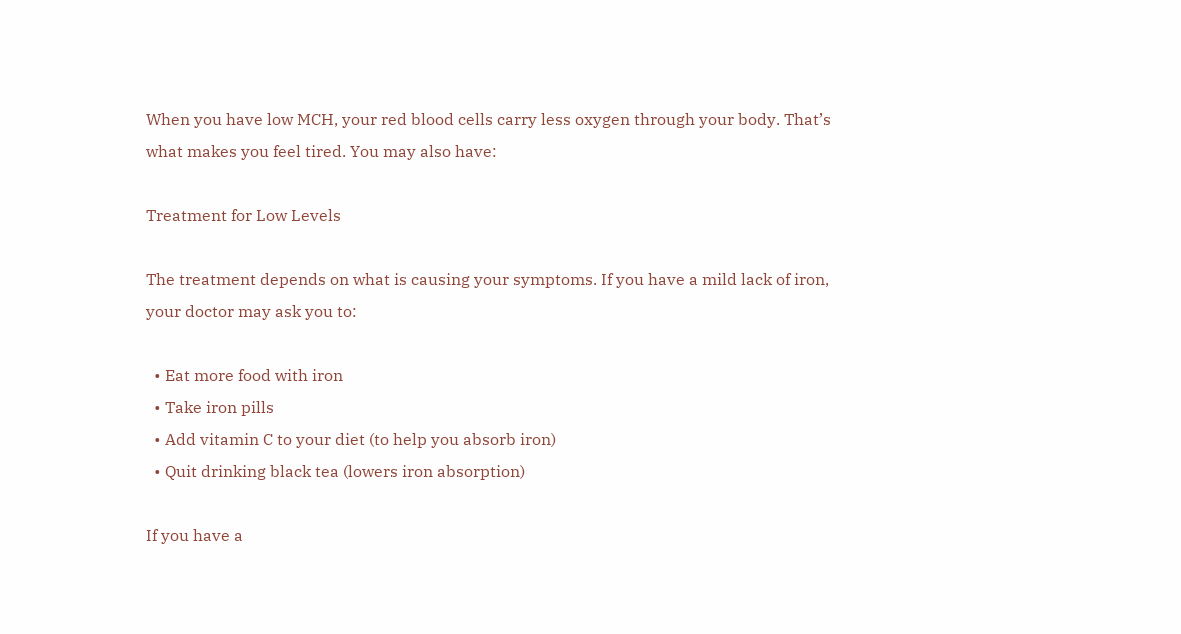When you have low MCH, your red blood cells carry less oxygen through your body. That’s what makes you feel tired. You may also have:

Treatment for Low Levels

The treatment depends on what is causing your symptoms. If you have a mild lack of iron, your doctor may ask you to:

  • Eat more food with iron
  • Take iron pills
  • Add vitamin C to your diet (to help you absorb iron)
  • Quit drinking black tea (lowers iron absorption)

If you have a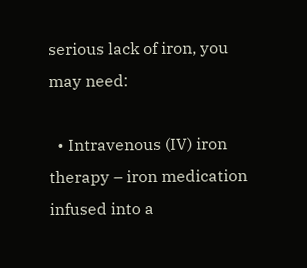serious lack of iron, you may need:

  • Intravenous (IV) iron therapy – iron medication infused into a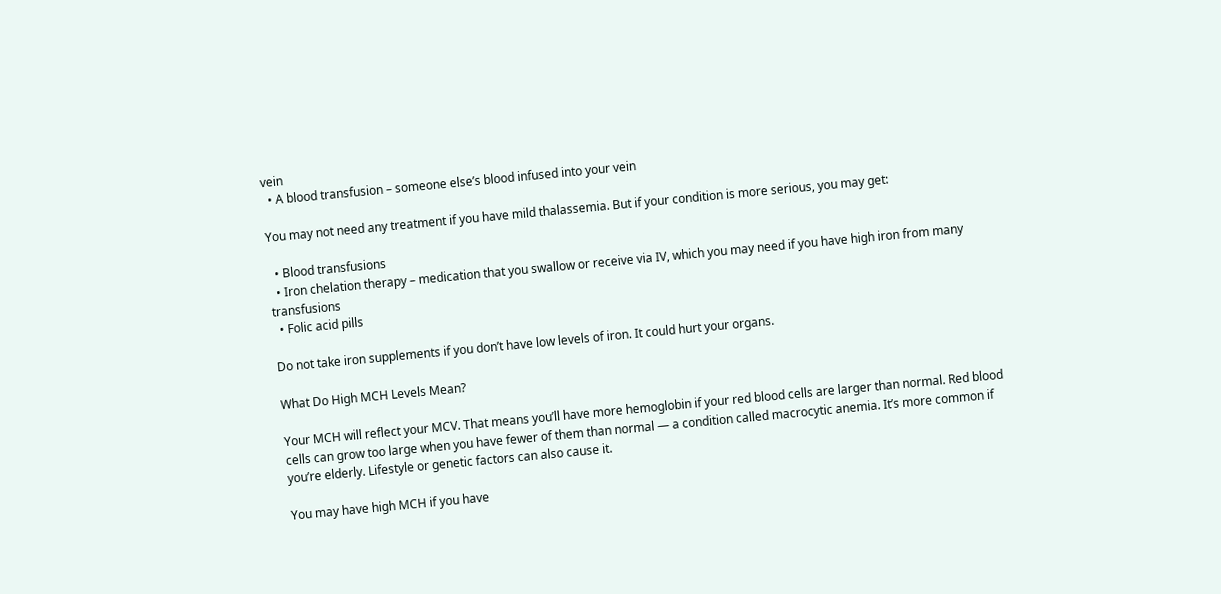vein
  • A blood transfusion – someone else’s blood infused into your vein

You may not need any treatment if you have mild thalassemia. But if your condition is more serious, you may get:

  • Blood transfusions
  • Iron chelation therapy – medication that you swallow or receive via IV, which you may need if you have high iron from many transfusions
  • Folic acid pills

Do not take iron supplements if you don’t have low levels of iron. It could hurt your organs.

What Do High MCH Levels Mean?

Your MCH will reflect your MCV. That means you’ll have more hemoglobin if your red blood cells are larger than normal. Red blood cells can grow too large when you have fewer of them than normal — a condition called macrocytic anemia. It’s more common if you’re elderly. Lifestyle or genetic factors can also cause it.

You may have high MCH if you have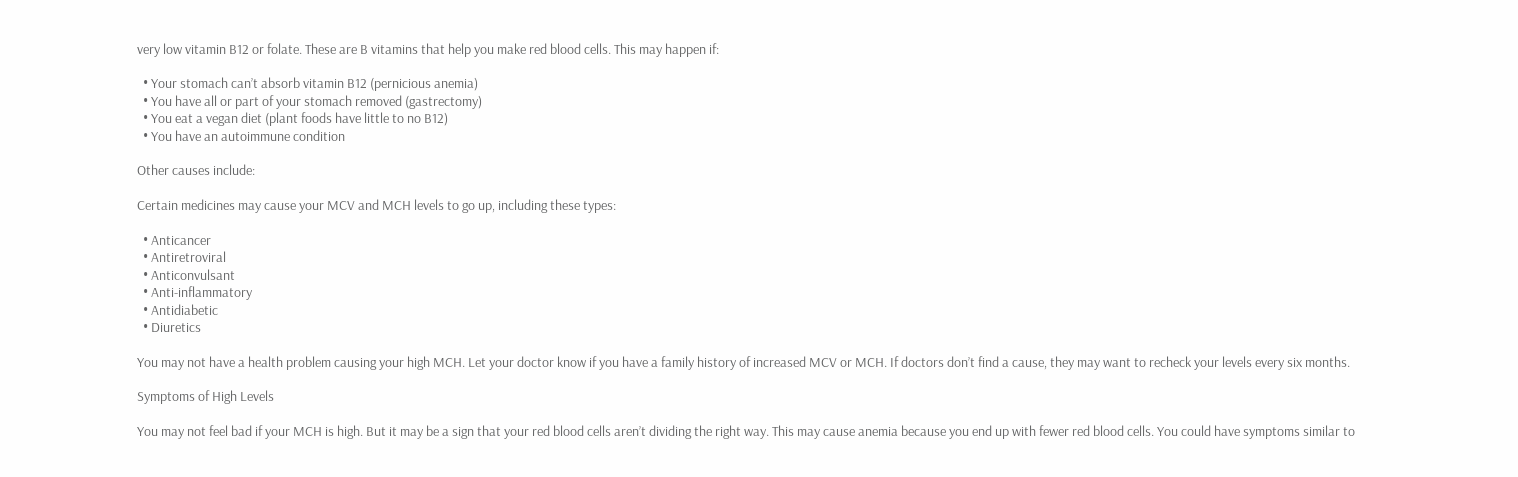very low vitamin B12 or folate. These are B vitamins that help you make red blood cells. This may happen if:

  • Your stomach can’t absorb vitamin B12 (pernicious anemia)
  • You have all or part of your stomach removed (gastrectomy)
  • You eat a vegan diet (plant foods have little to no B12)
  • You have an autoimmune condition

Other causes include:

Certain medicines may cause your MCV and MCH levels to go up, including these types:

  • Anticancer
  • Antiretroviral
  • Anticonvulsant
  • Anti-inflammatory
  • Antidiabetic
  • Diuretics

You may not have a health problem causing your high MCH. Let your doctor know if you have a family history of increased MCV or MCH. If doctors don’t find a cause, they may want to recheck your levels every six months.

Symptoms of High Levels

You may not feel bad if your MCH is high. But it may be a sign that your red blood cells aren’t dividing the right way. This may cause anemia because you end up with fewer red blood cells. You could have symptoms similar to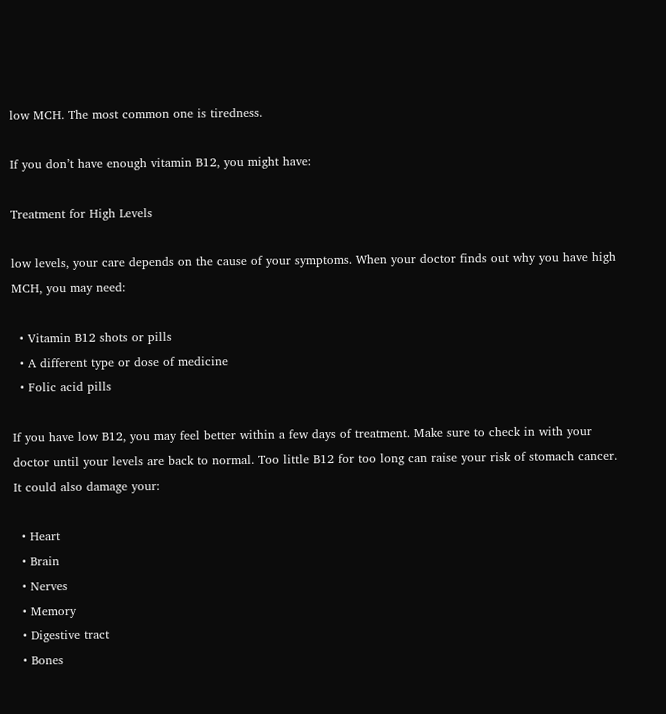low MCH. The most common one is tiredness.

If you don’t have enough vitamin B12, you might have:

Treatment for High Levels

low levels, your care depends on the cause of your symptoms. When your doctor finds out why you have high MCH, you may need:

  • Vitamin B12 shots or pills
  • A different type or dose of medicine
  • Folic acid pills

If you have low B12, you may feel better within a few days of treatment. Make sure to check in with your doctor until your levels are back to normal. Too little B12 for too long can raise your risk of stomach cancer. It could also damage your:

  • Heart
  • Brain
  • Nerves
  • Memory
  • Digestive tract
  • Bones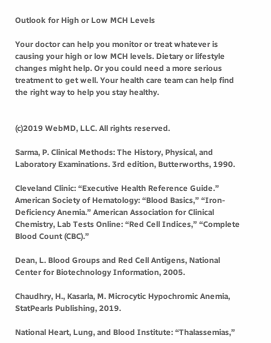Outlook for High or Low MCH Levels

Your doctor can help you monitor or treat whatever is causing your high or low MCH levels. Dietary or lifestyle changes might help. Or you could need a more serious treatment to get well. Your health care team can help find the right way to help you stay healthy.


(c)2019 WebMD, LLC. All rights reserved.

Sarma, P. Clinical Methods: The History, Physical, and Laboratory Examinations. 3rd edition, Butterworths, 1990.

Cleveland Clinic: “Executive Health Reference Guide.” American Society of Hematology: “Blood Basics,” “Iron-Deficiency Anemia.” American Association for Clinical Chemistry, Lab Tests Online: “Red Cell Indices,” “Complete Blood Count (CBC).”

Dean, L. Blood Groups and Red Cell Antigens, National Center for Biotechnology Information, 2005.

Chaudhry, H., Kasarla, M. Microcytic Hypochromic Anemia, StatPearls Publishing, 2019.

National Heart, Lung, and Blood Institute: “Thalassemias,”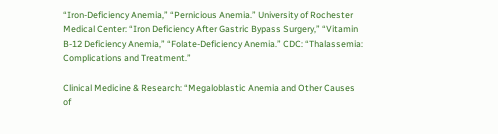“Iron-Deficiency Anemia,” “Pernicious Anemia.” University of Rochester Medical Center: “Iron Deficiency After Gastric Bypass Surgery,” “Vitamin B-12 Deficiency Anemia,” “Folate-Deficiency Anemia.” CDC: “Thalassemia: Complications and Treatment.”

Clinical Medicine & Research: “Megaloblastic Anemia and Other Causes of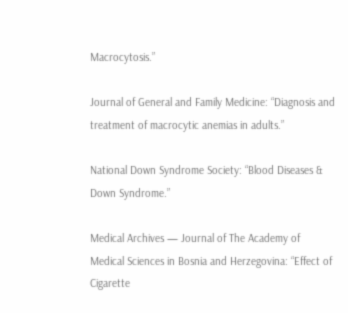Macrocytosis.”

Journal of General and Family Medicine: “Diagnosis and treatment of macrocytic anemias in adults.”

National Down Syndrome Society: “Blood Diseases & Down Syndrome.”

Medical Archives — Journal of The Academy of Medical Sciences in Bosnia and Herzegovina: “Effect of Cigarette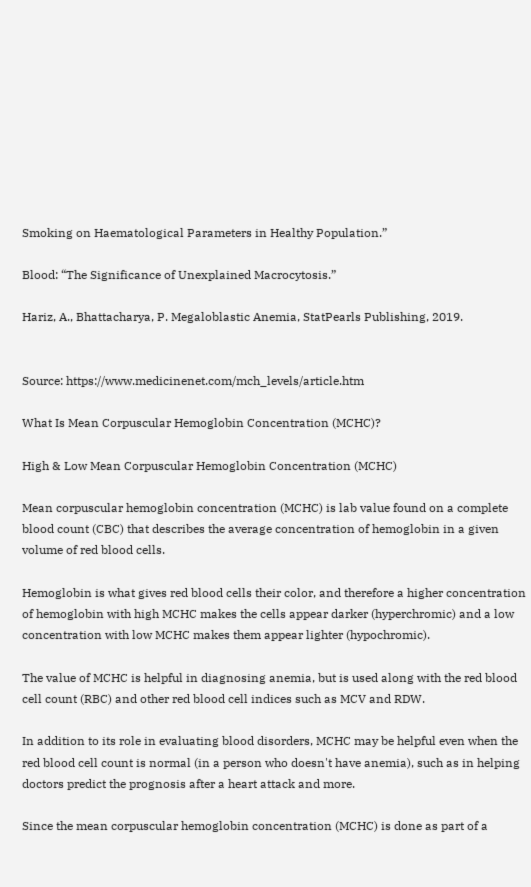Smoking on Haematological Parameters in Healthy Population.”

Blood: “The Significance of Unexplained Macrocytosis.”

Hariz, A., Bhattacharya, P. Megaloblastic Anemia, StatPearls Publishing, 2019.


Source: https://www.medicinenet.com/mch_levels/article.htm

What Is Mean Corpuscular Hemoglobin Concentration (MCHC)?

High & Low Mean Corpuscular Hemoglobin Concentration (MCHC)

Mean corpuscular hemoglobin concentration (MCHC) is lab value found on a complete blood count (CBC) that describes the average concentration of hemoglobin in a given volume of red blood cells.

Hemoglobin is what gives red blood cells their color, and therefore a higher concentration of hemoglobin with high MCHC makes the cells appear darker (hyperchromic) and a low concentration with low MCHC makes them appear lighter (hypochromic).

The value of MCHC is helpful in diagnosing anemia, but is used along with the red blood cell count (RBC) and other red blood cell indices such as MCV and RDW.

In addition to its role in evaluating blood disorders, MCHC may be helpful even when the red blood cell count is normal (in a person who doesn't have anemia), such as in helping doctors predict the prognosis after a heart attack and more.

Since the mean corpuscular hemoglobin concentration (MCHC) is done as part of a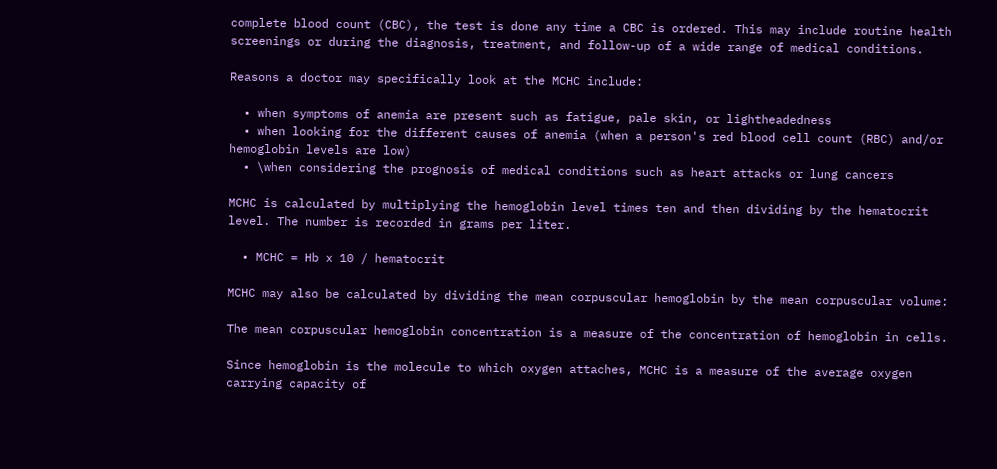complete blood count (CBC), the test is done any time a CBC is ordered. This may include routine health screenings or during the diagnosis, treatment, and follow-up of a wide range of medical conditions.

Reasons a doctor may specifically look at the MCHC include:

  • when symptoms of anemia are present such as fatigue, pale skin, or lightheadedness
  • when looking for the different causes of anemia (when a person's red blood cell count (RBC) and/or hemoglobin levels are low)
  • \when considering the prognosis of medical conditions such as heart attacks or lung cancers

MCHC is calculated by multiplying the hemoglobin level times ten and then dividing by the hematocrit level. The number is recorded in grams per liter.

  • MCHC = Hb x 10 / hematocrit

MCHC may also be calculated by dividing the mean corpuscular hemoglobin by the mean corpuscular volume:

The mean corpuscular hemoglobin concentration is a measure of the concentration of hemoglobin in cells.

Since hemoglobin is the molecule to which oxygen attaches, MCHC is a measure of the average oxygen carrying capacity of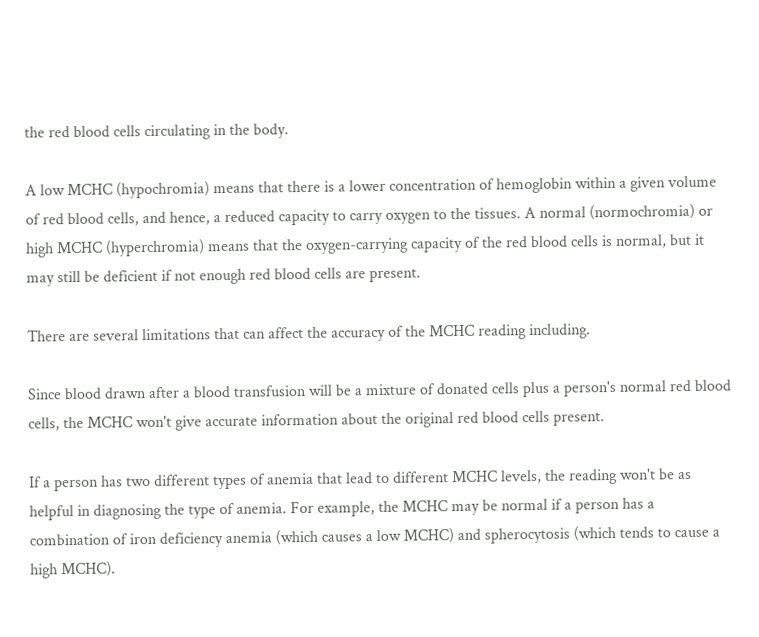the red blood cells circulating in the body.

A low MCHC (hypochromia) means that there is a lower concentration of hemoglobin within a given volume of red blood cells, and hence, a reduced capacity to carry oxygen to the tissues. A normal (normochromia) or high MCHC (hyperchromia) means that the oxygen-carrying capacity of the red blood cells is normal, but it may still be deficient if not enough red blood cells are present.

There are several limitations that can affect the accuracy of the MCHC reading including.

Since blood drawn after a blood transfusion will be a mixture of donated cells plus a person's normal red blood cells, the MCHC won't give accurate information about the original red blood cells present.

If a person has two different types of anemia that lead to different MCHC levels, the reading won't be as helpful in diagnosing the type of anemia. For example, the MCHC may be normal if a person has a combination of iron deficiency anemia (which causes a low MCHC) and spherocytosis (which tends to cause a high MCHC).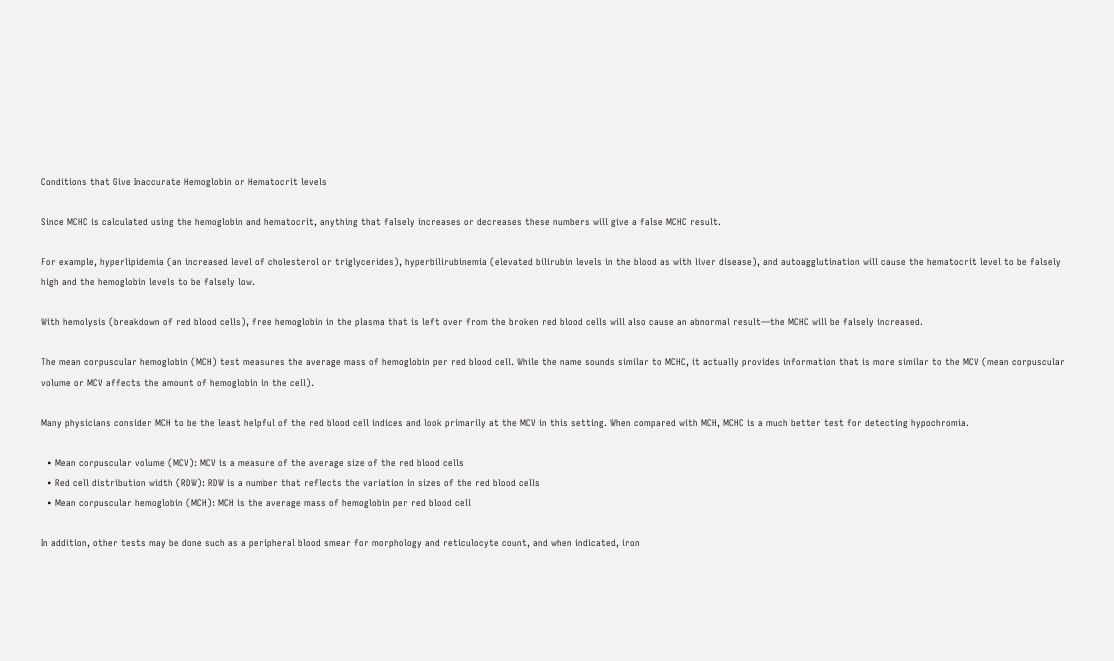Conditions that Give Inaccurate Hemoglobin or Hematocrit levels

Since MCHC is calculated using the hemoglobin and hematocrit, anything that falsely increases or decreases these numbers will give a false MCHC result.

For example, hyperlipidemia (an increased level of cholesterol or triglycerides), hyperbilirubinemia (elevated bilirubin levels in the blood as with liver disease), and autoagglutination will cause the hematocrit level to be falsely high and the hemoglobin levels to be falsely low.

With hemolysis (breakdown of red blood cells), free hemoglobin in the plasma that is left over from the broken red blood cells will also cause an abnormal result—the MCHC will be falsely increased.

The mean corpuscular hemoglobin (MCH) test measures the average mass of hemoglobin per red blood cell. While the name sounds similar to MCHC, it actually provides information that is more similar to the MCV (mean corpuscular volume or MCV affects the amount of hemoglobin in the cell).

Many physicians consider MCH to be the least helpful of the red blood cell indices and look primarily at the MCV in this setting. When compared with MCH, MCHC is a much better test for detecting hypochromia.

  • Mean corpuscular volume (MCV): MCV is a measure of the average size of the red blood cells
  • Red cell distribution width (RDW): RDW is a number that reflects the variation in sizes of the red blood cells
  • Mean corpuscular hemoglobin (MCH): MCH is the average mass of hemoglobin per red blood cell

In addition, other tests may be done such as a peripheral blood smear for morphology and reticulocyte count, and when indicated, iron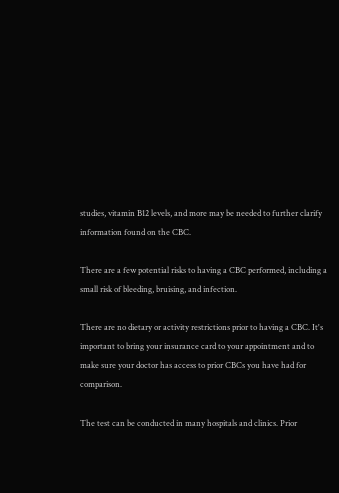studies, vitamin B12 levels, and more may be needed to further clarify information found on the CBC.

There are a few potential risks to having a CBC performed, including a small risk of bleeding, bruising, and infection.

There are no dietary or activity restrictions prior to having a CBC. It's important to bring your insurance card to your appointment and to make sure your doctor has access to prior CBCs you have had for comparison.

The test can be conducted in many hospitals and clinics. Prior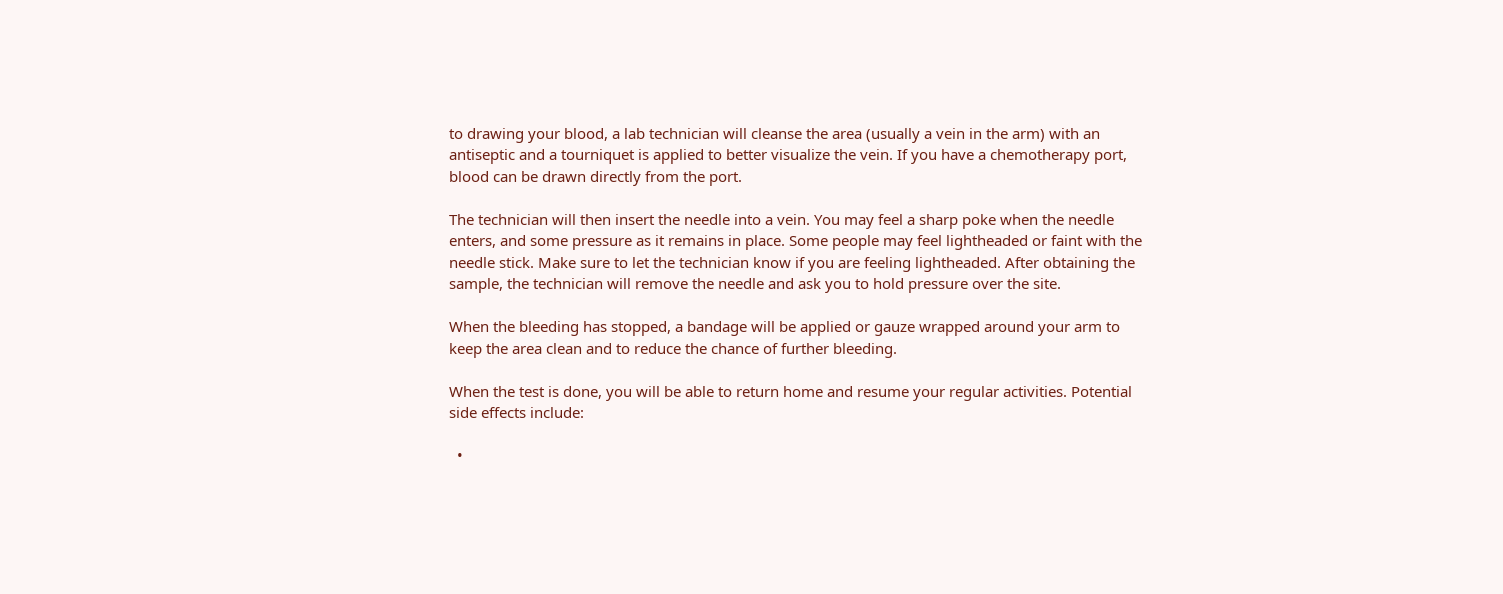to drawing your blood, a lab technician will cleanse the area (usually a vein in the arm) with an antiseptic and a tourniquet is applied to better visualize the vein. If you have a chemotherapy port, blood can be drawn directly from the port.

The technician will then insert the needle into a vein. You may feel a sharp poke when the needle enters, and some pressure as it remains in place. Some people may feel lightheaded or faint with the needle stick. Make sure to let the technician know if you are feeling lightheaded. After obtaining the sample, the technician will remove the needle and ask you to hold pressure over the site.

When the bleeding has stopped, a bandage will be applied or gauze wrapped around your arm to keep the area clean and to reduce the chance of further bleeding.

When the test is done, you will be able to return home and resume your regular activities. Potential side effects include:

  •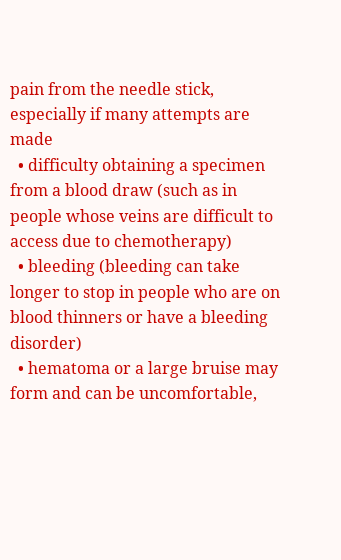pain from the needle stick, especially if many attempts are made
  • difficulty obtaining a specimen from a blood draw (such as in people whose veins are difficult to access due to chemotherapy)
  • bleeding (bleeding can take longer to stop in people who are on blood thinners or have a bleeding disorder)
  • hematoma or a large bruise may form and can be uncomfortable,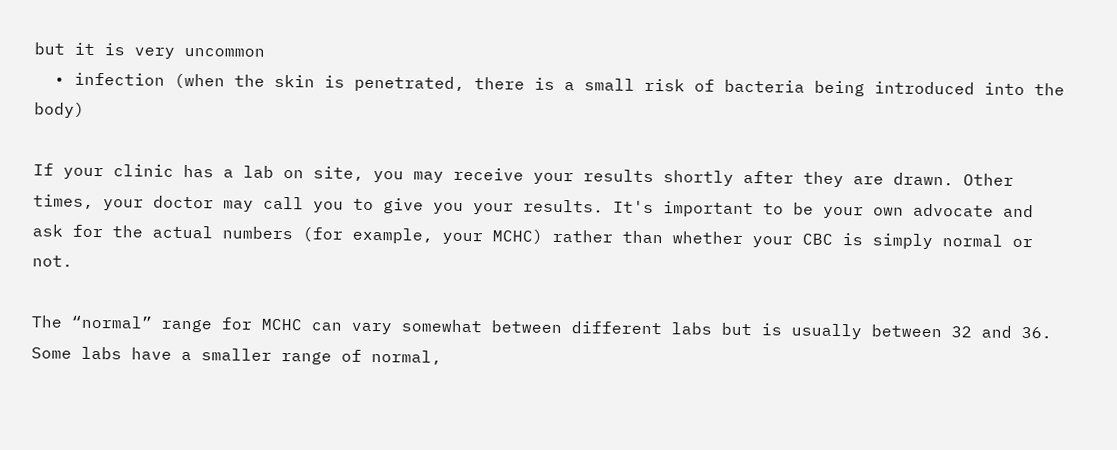but it is very uncommon
  • infection (when the skin is penetrated, there is a small risk of bacteria being introduced into the body)

If your clinic has a lab on site, you may receive your results shortly after they are drawn. Other times, your doctor may call you to give you your results. It's important to be your own advocate and ask for the actual numbers (for example, your MCHC) rather than whether your CBC is simply normal or not.

The “normal” range for MCHC can vary somewhat between different labs but is usually between 32 and 36. Some labs have a smaller range of normal,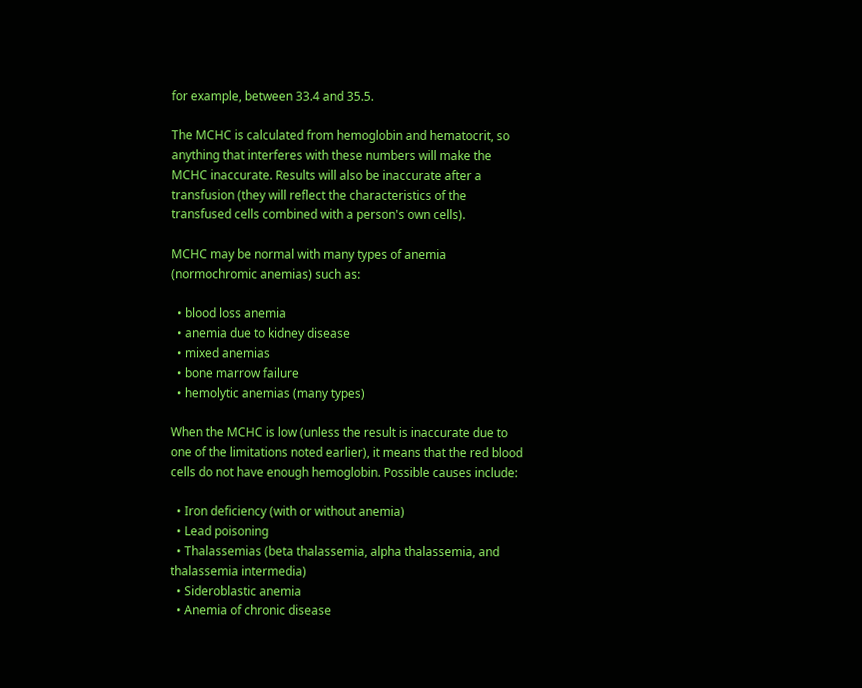for example, between 33.4 and 35.5.

The MCHC is calculated from hemoglobin and hematocrit, so anything that interferes with these numbers will make the MCHC inaccurate. Results will also be inaccurate after a transfusion (they will reflect the characteristics of the transfused cells combined with a person's own cells).

MCHC may be normal with many types of anemia (normochromic anemias) such as:

  • blood loss anemia
  • anemia due to kidney disease
  • mixed anemias
  • bone marrow failure
  • hemolytic anemias (many types)

When the MCHC is low (unless the result is inaccurate due to one of the limitations noted earlier), it means that the red blood cells do not have enough hemoglobin. Possible causes include:

  • Iron deficiency (with or without anemia)
  • Lead poisoning
  • Thalassemias (beta thalassemia, alpha thalassemia, and thalassemia intermedia)
  • Sideroblastic anemia
  • Anemia of chronic disease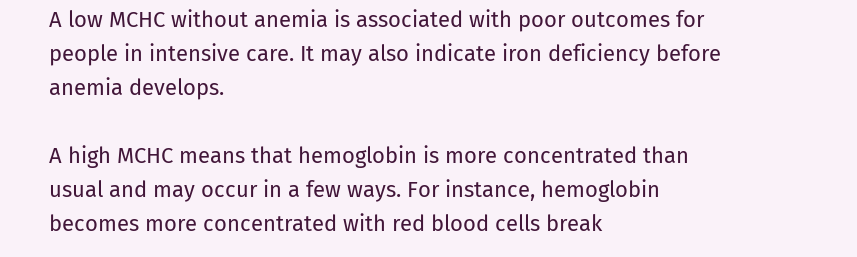A low MCHC without anemia is associated with poor outcomes for people in intensive care. It may also indicate iron deficiency before anemia develops.

A high MCHC means that hemoglobin is more concentrated than usual and may occur in a few ways. For instance, hemoglobin becomes more concentrated with red blood cells break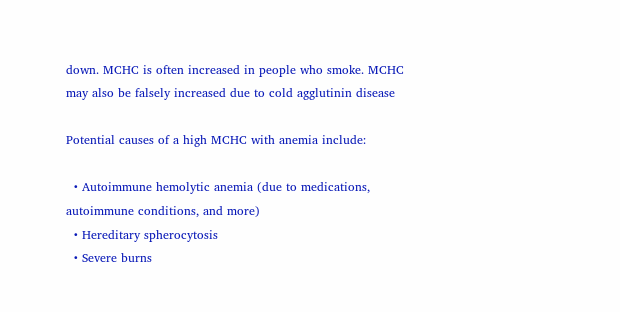down. MCHC is often increased in people who smoke. MCHC may also be falsely increased due to cold agglutinin disease

Potential causes of a high MCHC with anemia include:

  • Autoimmune hemolytic anemia (due to medications, autoimmune conditions, and more)
  • Hereditary spherocytosis
  • Severe burns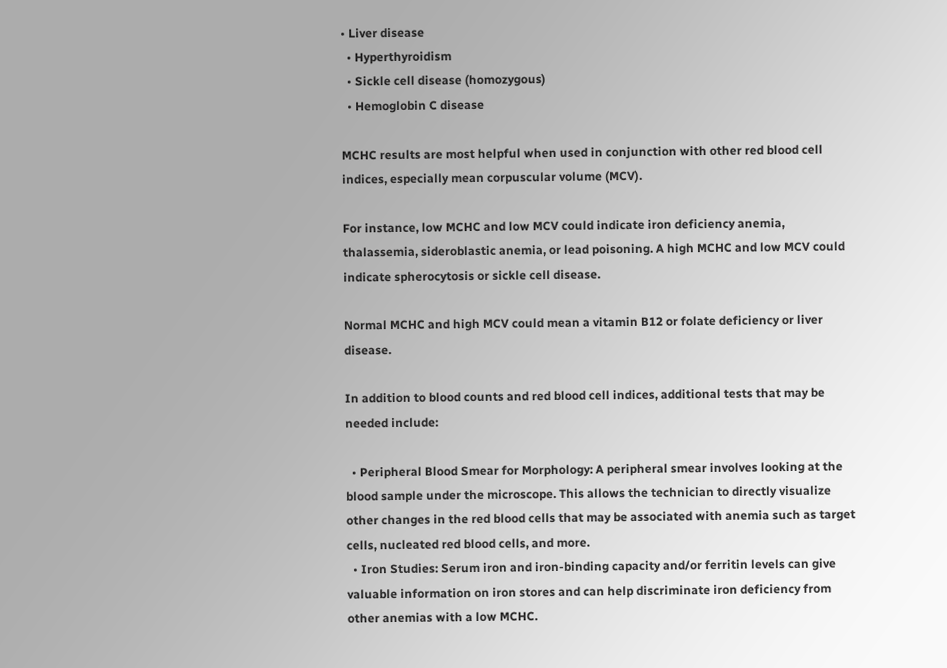• Liver disease
  • Hyperthyroidism
  • Sickle cell disease (homozygous)
  • Hemoglobin C disease

MCHC results are most helpful when used in conjunction with other red blood cell indices, especially mean corpuscular volume (MCV).

For instance, low MCHC and low MCV could indicate iron deficiency anemia, thalassemia, sideroblastic anemia, or lead poisoning. A high MCHC and low MCV could indicate spherocytosis or sickle cell disease.

Normal MCHC and high MCV could mean a vitamin B12 or folate deficiency or liver disease.

In addition to blood counts and red blood cell indices, additional tests that may be needed include:

  • Peripheral Blood Smear for Morphology: A peripheral smear involves looking at the blood sample under the microscope. This allows the technician to directly visualize other changes in the red blood cells that may be associated with anemia such as target cells, nucleated red blood cells, and more.
  • Iron Studies: Serum iron and iron-binding capacity and/or ferritin levels can give valuable information on iron stores and can help discriminate iron deficiency from other anemias with a low MCHC.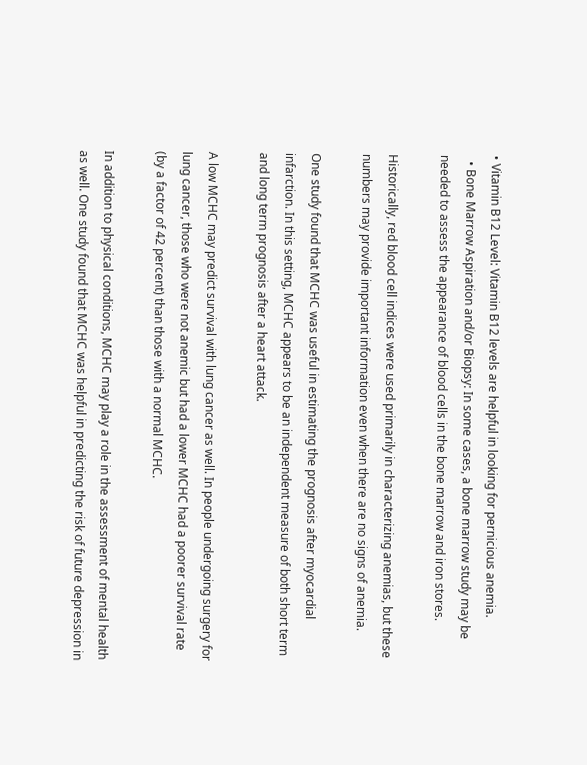• Vitamin B12 Level: Vitamin B12 levels are helpful in looking for pernicious anemia.
  • Bone Marrow Aspiration and/or Biopsy: In some cases, a bone marrow study may be needed to assess the appearance of blood cells in the bone marrow and iron stores.

Historically, red blood cell indices were used primarily in characterizing anemias, but these numbers may provide important information even when there are no signs of anemia.

One study found that MCHC was useful in estimating the prognosis after myocardial infarction. In this setting, MCHC appears to be an independent measure of both short term and long term prognosis after a heart attack.

A low MCHC may predict survival with lung cancer as well. In people undergoing surgery for lung cancer, those who were not anemic but had a lower MCHC had a poorer survival rate (by a factor of 42 percent) than those with a normal MCHC.

In addition to physical conditions, MCHC may play a role in the assessment of mental health as well. One study found that MCHC was helpful in predicting the risk of future depression in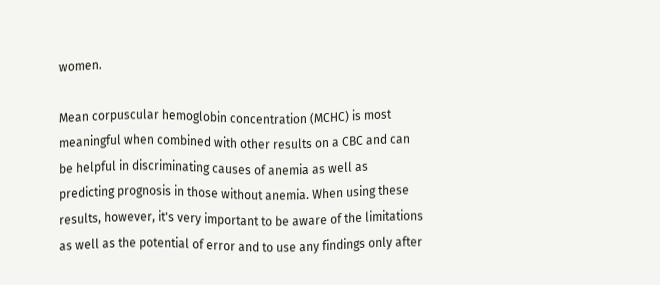women.

Mean corpuscular hemoglobin concentration (MCHC) is most meaningful when combined with other results on a CBC and can be helpful in discriminating causes of anemia as well as predicting prognosis in those without anemia. When using these results, however, it's very important to be aware of the limitations as well as the potential of error and to use any findings only after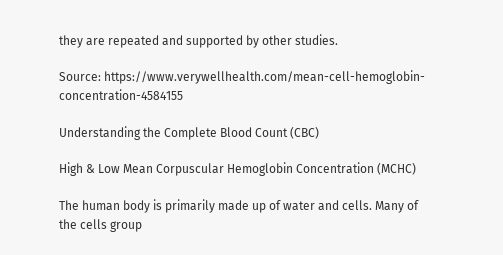they are repeated and supported by other studies.

Source: https://www.verywellhealth.com/mean-cell-hemoglobin-concentration-4584155

Understanding the Complete Blood Count (CBC)

High & Low Mean Corpuscular Hemoglobin Concentration (MCHC)

The human body is primarily made up of water and cells. Many of the cells group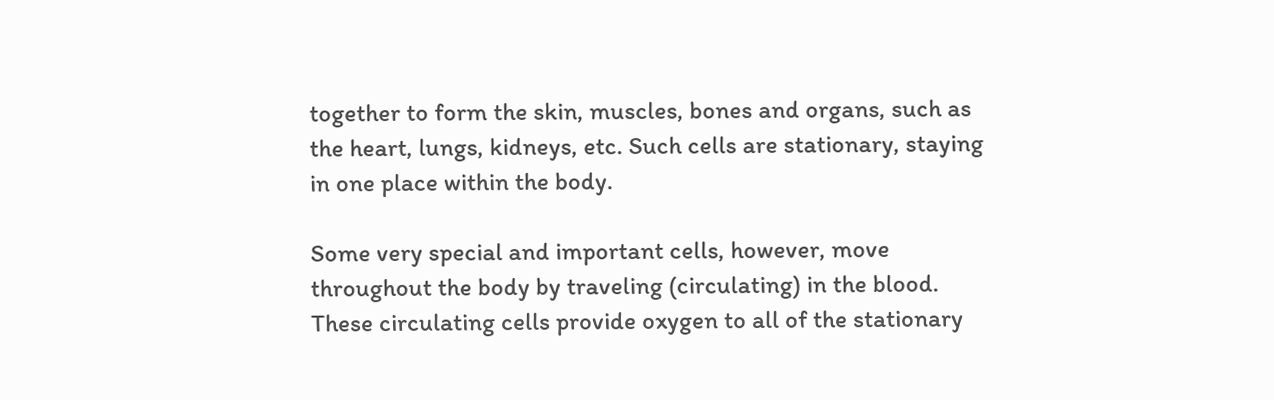together to form the skin, muscles, bones and organs, such as the heart, lungs, kidneys, etc. Such cells are stationary, staying in one place within the body.

Some very special and important cells, however, move throughout the body by traveling (circulating) in the blood. These circulating cells provide oxygen to all of the stationary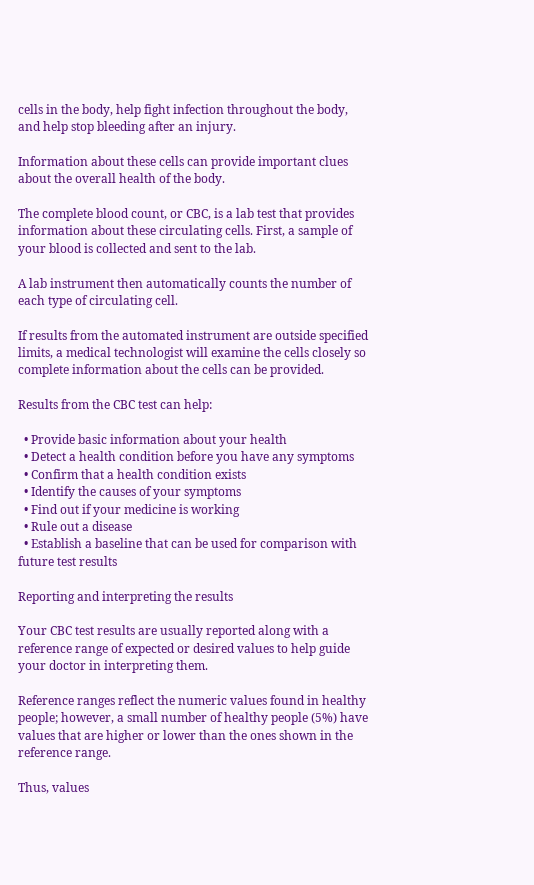cells in the body, help fight infection throughout the body, and help stop bleeding after an injury.

Information about these cells can provide important clues about the overall health of the body.

The complete blood count, or CBC, is a lab test that provides information about these circulating cells. First, a sample of your blood is collected and sent to the lab.

A lab instrument then automatically counts the number of each type of circulating cell.

If results from the automated instrument are outside specified limits, a medical technologist will examine the cells closely so complete information about the cells can be provided.

Results from the CBC test can help:

  • Provide basic information about your health
  • Detect a health condition before you have any symptoms
  • Confirm that a health condition exists
  • Identify the causes of your symptoms
  • Find out if your medicine is working
  • Rule out a disease
  • Establish a baseline that can be used for comparison with future test results

Reporting and interpreting the results

Your CBC test results are usually reported along with a reference range of expected or desired values to help guide your doctor in interpreting them.

Reference ranges reflect the numeric values found in healthy people; however, a small number of healthy people (5%) have values that are higher or lower than the ones shown in the reference range.

Thus, values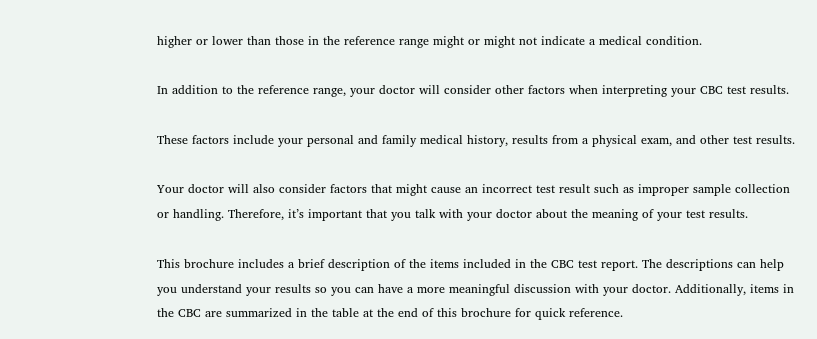higher or lower than those in the reference range might or might not indicate a medical condition.

In addition to the reference range, your doctor will consider other factors when interpreting your CBC test results.

These factors include your personal and family medical history, results from a physical exam, and other test results.

Your doctor will also consider factors that might cause an incorrect test result such as improper sample collection or handling. Therefore, it’s important that you talk with your doctor about the meaning of your test results.

This brochure includes a brief description of the items included in the CBC test report. The descriptions can help you understand your results so you can have a more meaningful discussion with your doctor. Additionally, items in the CBC are summarized in the table at the end of this brochure for quick reference.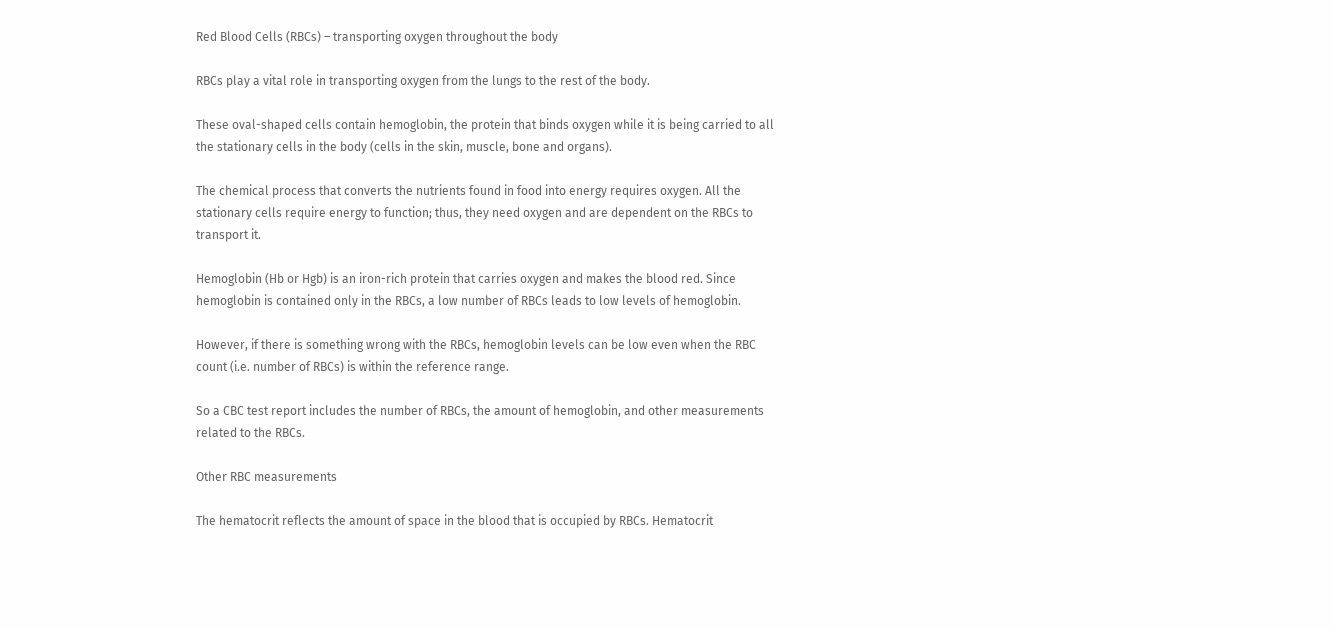Red Blood Cells (RBCs) – transporting oxygen throughout the body

RBCs play a vital role in transporting oxygen from the lungs to the rest of the body.

These oval-shaped cells contain hemoglobin, the protein that binds oxygen while it is being carried to all the stationary cells in the body (cells in the skin, muscle, bone and organs).

The chemical process that converts the nutrients found in food into energy requires oxygen. All the stationary cells require energy to function; thus, they need oxygen and are dependent on the RBCs to transport it.

Hemoglobin (Hb or Hgb) is an iron-rich protein that carries oxygen and makes the blood red. Since hemoglobin is contained only in the RBCs, a low number of RBCs leads to low levels of hemoglobin.

However, if there is something wrong with the RBCs, hemoglobin levels can be low even when the RBC count (i.e. number of RBCs) is within the reference range.

So a CBC test report includes the number of RBCs, the amount of hemoglobin, and other measurements related to the RBCs.

Other RBC measurements

The hematocrit reflects the amount of space in the blood that is occupied by RBCs. Hematocrit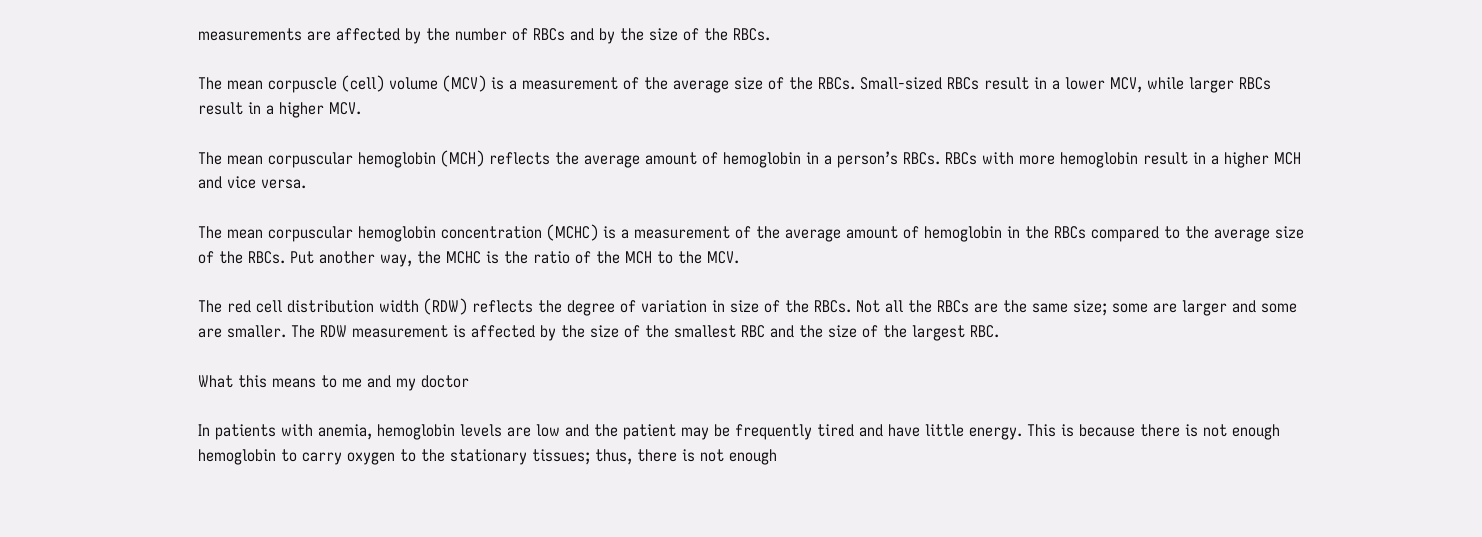measurements are affected by the number of RBCs and by the size of the RBCs.

The mean corpuscle (cell) volume (MCV) is a measurement of the average size of the RBCs. Small-sized RBCs result in a lower MCV, while larger RBCs result in a higher MCV.

The mean corpuscular hemoglobin (MCH) reflects the average amount of hemoglobin in a person’s RBCs. RBCs with more hemoglobin result in a higher MCH and vice versa.

The mean corpuscular hemoglobin concentration (MCHC) is a measurement of the average amount of hemoglobin in the RBCs compared to the average size of the RBCs. Put another way, the MCHC is the ratio of the MCH to the MCV.

The red cell distribution width (RDW) reflects the degree of variation in size of the RBCs. Not all the RBCs are the same size; some are larger and some are smaller. The RDW measurement is affected by the size of the smallest RBC and the size of the largest RBC.

What this means to me and my doctor

In patients with anemia, hemoglobin levels are low and the patient may be frequently tired and have little energy. This is because there is not enough hemoglobin to carry oxygen to the stationary tissues; thus, there is not enough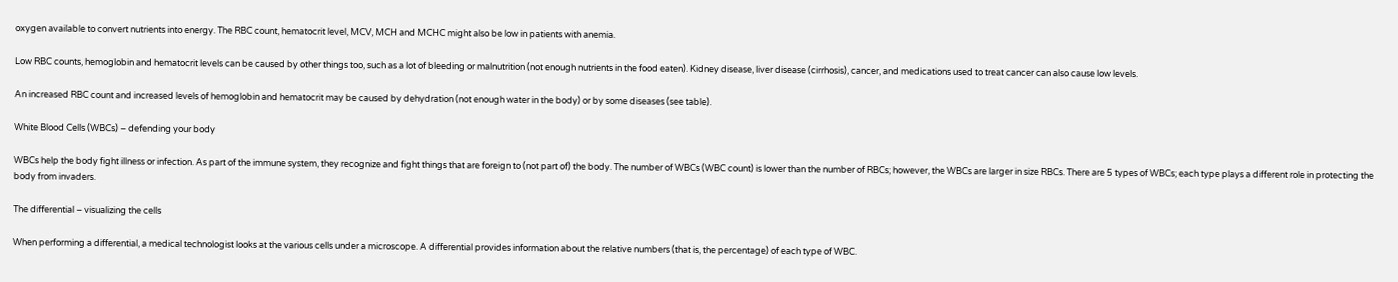oxygen available to convert nutrients into energy. The RBC count, hematocrit level, MCV, MCH and MCHC might also be low in patients with anemia.

Low RBC counts, hemoglobin and hematocrit levels can be caused by other things too, such as a lot of bleeding or malnutrition (not enough nutrients in the food eaten). Kidney disease, liver disease (cirrhosis), cancer, and medications used to treat cancer can also cause low levels.

An increased RBC count and increased levels of hemoglobin and hematocrit may be caused by dehydration (not enough water in the body) or by some diseases (see table).

White Blood Cells (WBCs) – defending your body

WBCs help the body fight illness or infection. As part of the immune system, they recognize and fight things that are foreign to (not part of) the body. The number of WBCs (WBC count) is lower than the number of RBCs; however, the WBCs are larger in size RBCs. There are 5 types of WBCs; each type plays a different role in protecting the body from invaders.

The differential – visualizing the cells

When performing a differential, a medical technologist looks at the various cells under a microscope. A differential provides information about the relative numbers (that is, the percentage) of each type of WBC.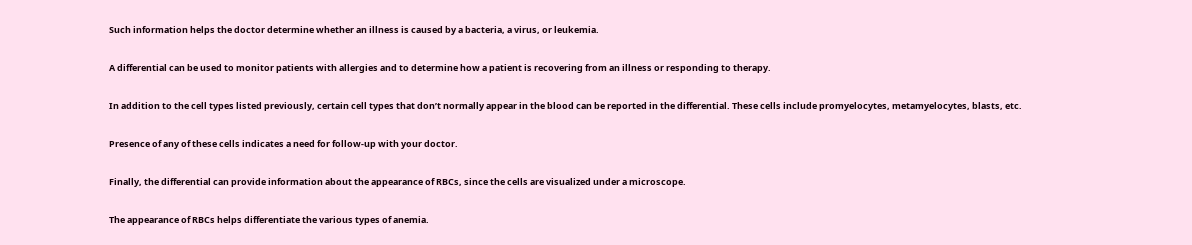Such information helps the doctor determine whether an illness is caused by a bacteria, a virus, or leukemia.

A differential can be used to monitor patients with allergies and to determine how a patient is recovering from an illness or responding to therapy.

In addition to the cell types listed previously, certain cell types that don’t normally appear in the blood can be reported in the differential. These cells include promyelocytes, metamyelocytes, blasts, etc.

Presence of any of these cells indicates a need for follow-up with your doctor.

Finally, the differential can provide information about the appearance of RBCs, since the cells are visualized under a microscope.

The appearance of RBCs helps differentiate the various types of anemia.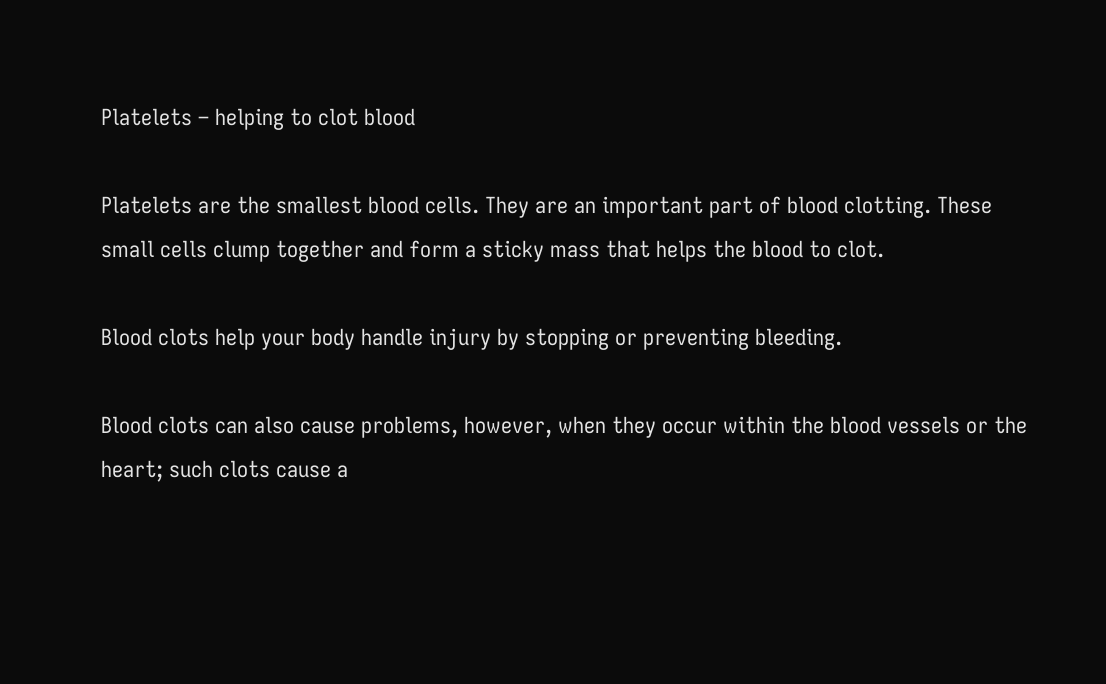Platelets – helping to clot blood

Platelets are the smallest blood cells. They are an important part of blood clotting. These small cells clump together and form a sticky mass that helps the blood to clot.

Blood clots help your body handle injury by stopping or preventing bleeding.

Blood clots can also cause problems, however, when they occur within the blood vessels or the heart; such clots cause a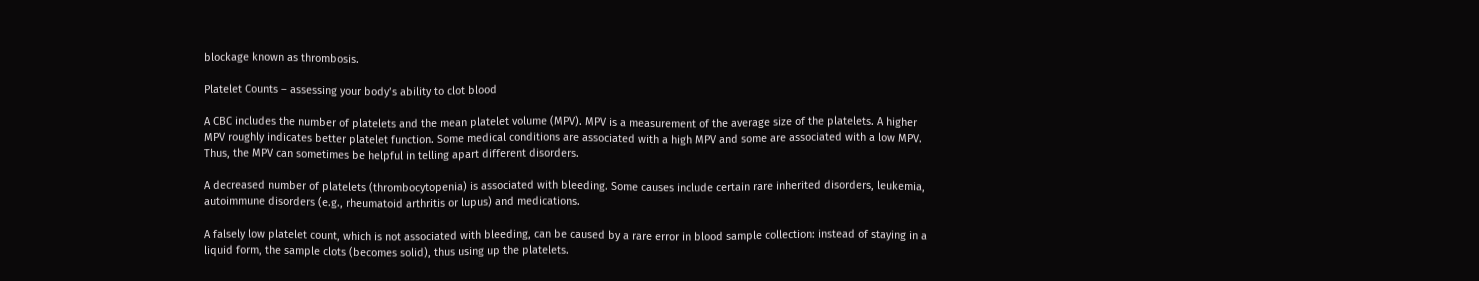blockage known as thrombosis.

Platelet Counts – assessing your body’s ability to clot blood

A CBC includes the number of platelets and the mean platelet volume (MPV). MPV is a measurement of the average size of the platelets. A higher MPV roughly indicates better platelet function. Some medical conditions are associated with a high MPV and some are associated with a low MPV. Thus, the MPV can sometimes be helpful in telling apart different disorders.

A decreased number of platelets (thrombocytopenia) is associated with bleeding. Some causes include certain rare inherited disorders, leukemia, autoimmune disorders (e.g., rheumatoid arthritis or lupus) and medications.

A falsely low platelet count, which is not associated with bleeding, can be caused by a rare error in blood sample collection: instead of staying in a liquid form, the sample clots (becomes solid), thus using up the platelets.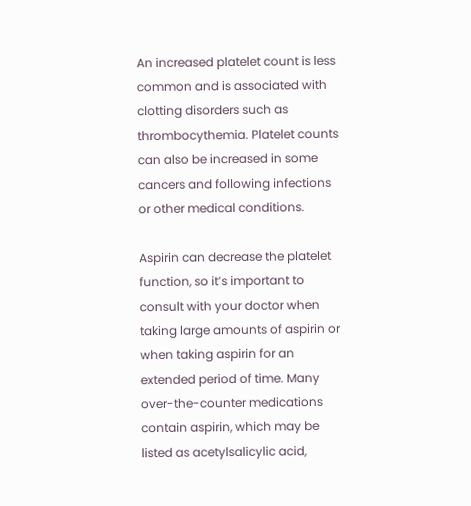An increased platelet count is less common and is associated with clotting disorders such as thrombocythemia. Platelet counts can also be increased in some cancers and following infections or other medical conditions.

Aspirin can decrease the platelet function, so it’s important to consult with your doctor when taking large amounts of aspirin or when taking aspirin for an extended period of time. Many over-the-counter medications contain aspirin, which may be listed as acetylsalicylic acid,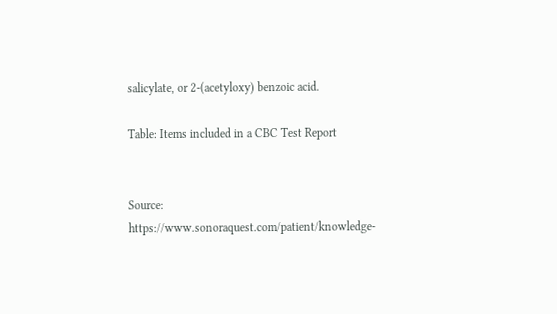salicylate, or 2-(acetyloxy) benzoic acid.

Table: Items included in a CBC Test Report


Source: https://www.sonoraquest.com/patient/knowledge-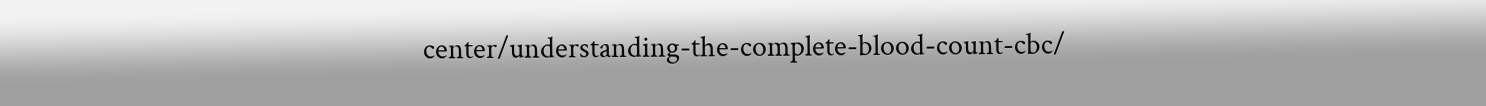center/understanding-the-complete-blood-count-cbc/